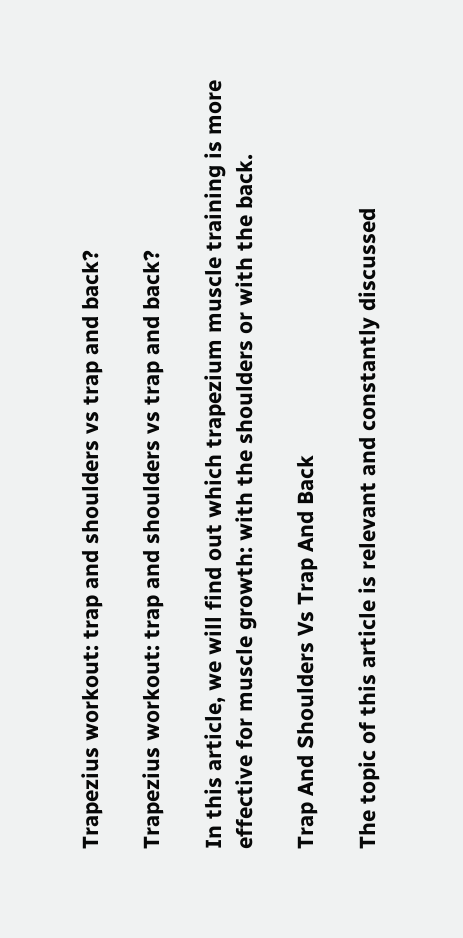Trapezius workout: trap and shoulders vs trap and back?

Trapezius workout: trap and shoulders vs trap and back?

In this article, we will find out which trapezium muscle training is more effective for muscle growth: with the shoulders or with the back.

Trap And Shoulders Vs Trap And Back

The topic of this article is relevant and constantly discussed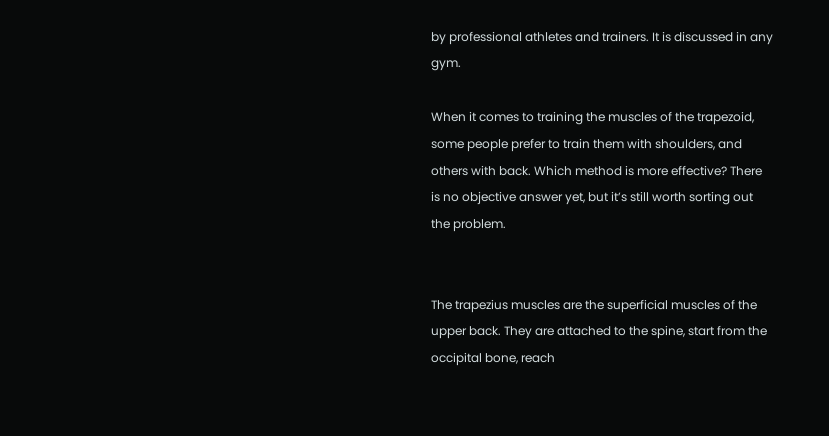by professional athletes and trainers. It is discussed in any gym.

When it comes to training the muscles of the trapezoid, some people prefer to train them with shoulders, and others with back. Which method is more effective? There is no objective answer yet, but it’s still worth sorting out the problem.


The trapezius muscles are the superficial muscles of the upper back. They are attached to the spine, start from the occipital bone, reach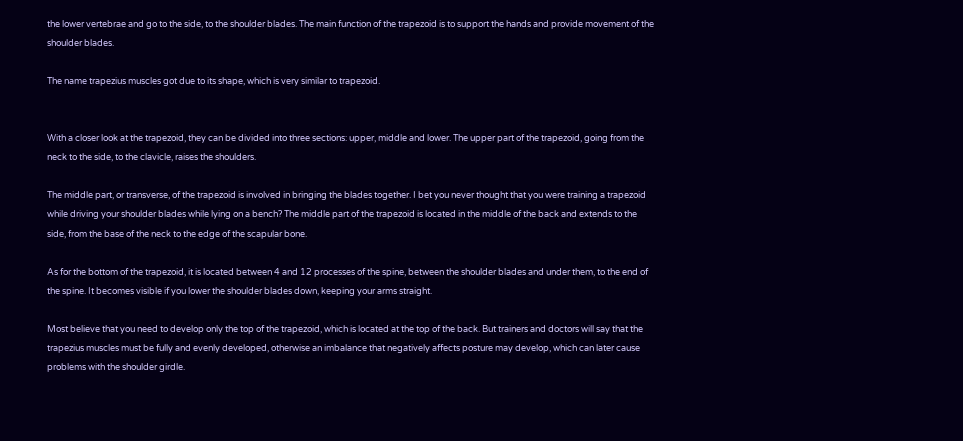the lower vertebrae and go to the side, to the shoulder blades. The main function of the trapezoid is to support the hands and provide movement of the shoulder blades.

The name trapezius muscles got due to its shape, which is very similar to trapezoid.


With a closer look at the trapezoid, they can be divided into three sections: upper, middle and lower. The upper part of the trapezoid, going from the neck to the side, to the clavicle, raises the shoulders.

The middle part, or transverse, of the trapezoid is involved in bringing the blades together. I bet you never thought that you were training a trapezoid while driving your shoulder blades while lying on a bench? The middle part of the trapezoid is located in the middle of the back and extends to the side, from the base of the neck to the edge of the scapular bone.

As for the bottom of the trapezoid, it is located between 4 and 12 processes of the spine, between the shoulder blades and under them, to the end of the spine. It becomes visible if you lower the shoulder blades down, keeping your arms straight.

Most believe that you need to develop only the top of the trapezoid, which is located at the top of the back. But trainers and doctors will say that the trapezius muscles must be fully and evenly developed, otherwise an imbalance that negatively affects posture may develop, which can later cause problems with the shoulder girdle.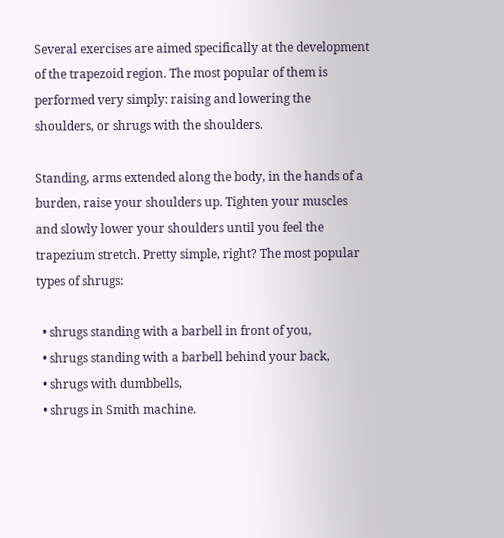Several exercises are aimed specifically at the development of the trapezoid region. The most popular of them is performed very simply: raising and lowering the shoulders, or shrugs with the shoulders.

Standing, arms extended along the body, in the hands of a burden, raise your shoulders up. Tighten your muscles and slowly lower your shoulders until you feel the trapezium stretch. Pretty simple, right? The most popular types of shrugs:

  • shrugs standing with a barbell in front of you,
  • shrugs standing with a barbell behind your back,
  • shrugs with dumbbells,
  • shrugs in Smith machine.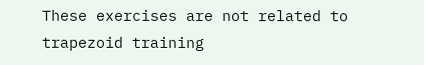These exercises are not related to trapezoid training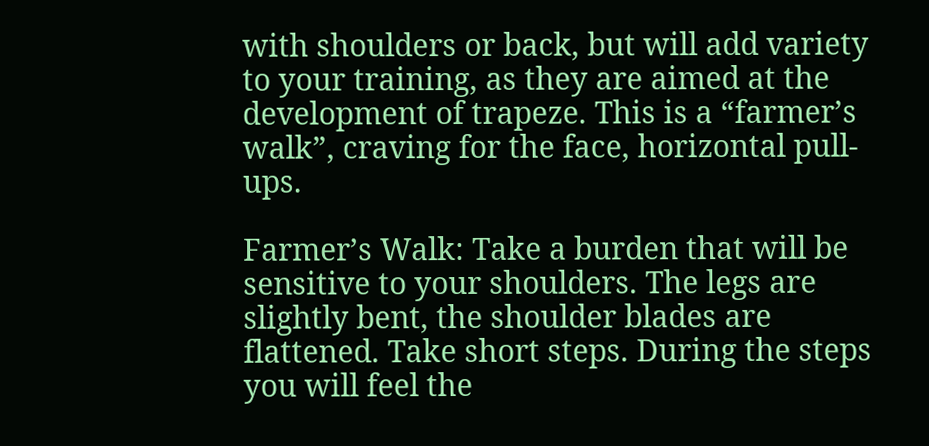with shoulders or back, but will add variety to your training, as they are aimed at the development of trapeze. This is a “farmer’s walk”, craving for the face, horizontal pull-ups.

Farmer’s Walk: Take a burden that will be sensitive to your shoulders. The legs are slightly bent, the shoulder blades are flattened. Take short steps. During the steps you will feel the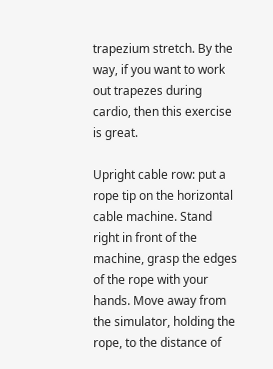trapezium stretch. By the way, if you want to work out trapezes during cardio, then this exercise is great.

Upright cable row: put a rope tip on the horizontal cable machine. Stand right in front of the machine, grasp the edges of the rope with your hands. Move away from the simulator, holding the rope, to the distance of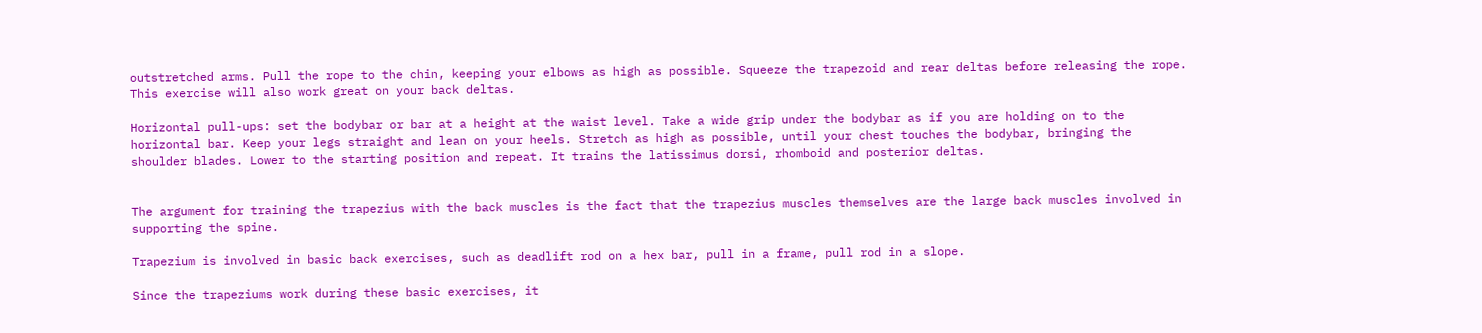outstretched arms. Pull the rope to the chin, keeping your elbows as high as possible. Squeeze the trapezoid and rear deltas before releasing the rope. This exercise will also work great on your back deltas.

Horizontal pull-ups: set the bodybar or bar at a height at the waist level. Take a wide grip under the bodybar as if you are holding on to the horizontal bar. Keep your legs straight and lean on your heels. Stretch as high as possible, until your chest touches the bodybar, bringing the shoulder blades. Lower to the starting position and repeat. It trains the latissimus dorsi, rhomboid and posterior deltas.


The argument for training the trapezius with the back muscles is the fact that the trapezius muscles themselves are the large back muscles involved in supporting the spine.

Trapezium is involved in basic back exercises, such as deadlift rod on a hex bar, pull in a frame, pull rod in a slope.

Since the trapeziums work during these basic exercises, it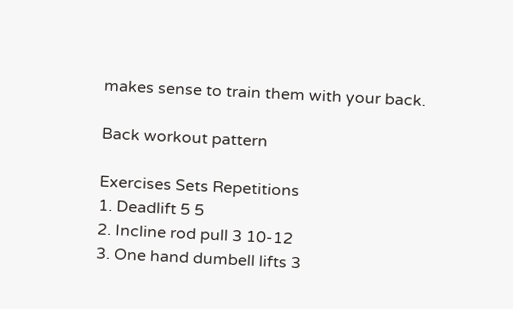makes sense to train them with your back.

Back workout pattern

Exercises Sets Repetitions
1. Deadlift 5 5
2. Incline rod pull 3 10-12
3. One hand dumbell lifts 3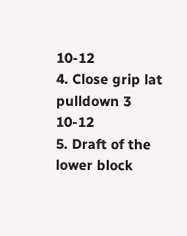10-12
4. Close grip lat pulldown 3 10-12
5. Draft of the lower block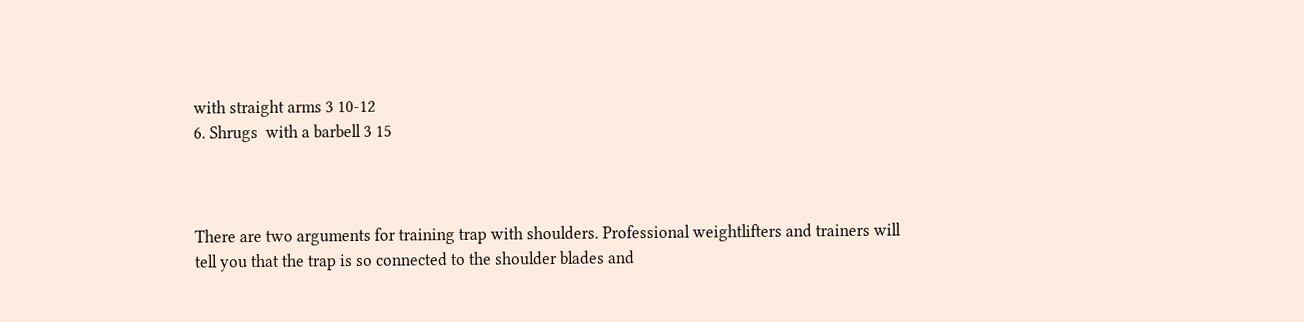with straight arms 3 10-12
6. Shrugs  with a barbell 3 15



There are two arguments for training trap with shoulders. Professional weightlifters and trainers will tell you that the trap is so connected to the shoulder blades and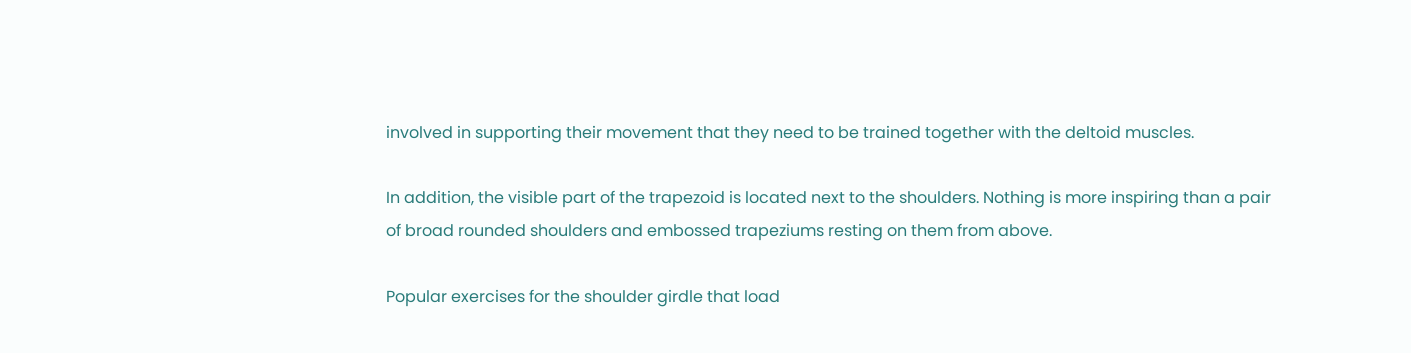involved in supporting their movement that they need to be trained together with the deltoid muscles.

In addition, the visible part of the trapezoid is located next to the shoulders. Nothing is more inspiring than a pair of broad rounded shoulders and embossed trapeziums resting on them from above.

Popular exercises for the shoulder girdle that load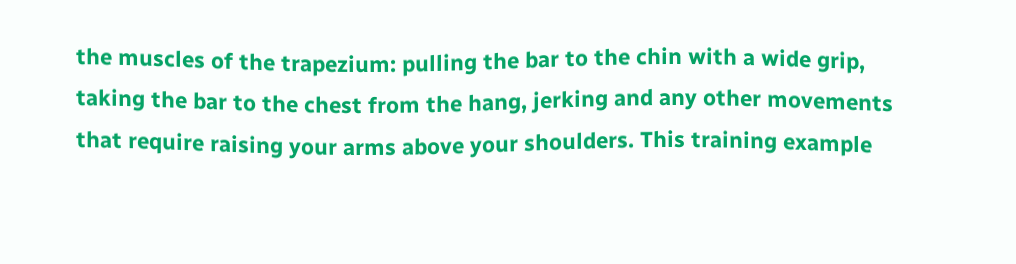the muscles of the trapezium: pulling the bar to the chin with a wide grip, taking the bar to the chest from the hang, jerking and any other movements that require raising your arms above your shoulders. This training example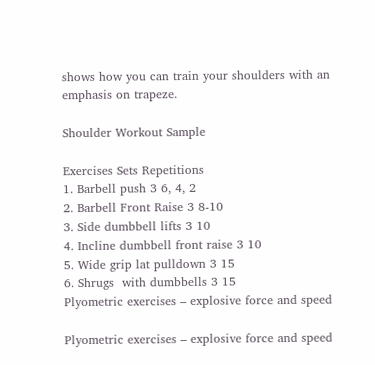shows how you can train your shoulders with an emphasis on trapeze.

Shoulder Workout Sample

Exercises Sets Repetitions
1. Barbell push 3 6, 4, 2
2. Barbell Front Raise 3 8-10
3. Side dumbbell lifts 3 10
4. Incline dumbbell front raise 3 10
5. Wide grip lat pulldown 3 15
6. Shrugs  with dumbbells 3 15
Plyometric exercises – explosive force and speed

Plyometric exercises – explosive force and speed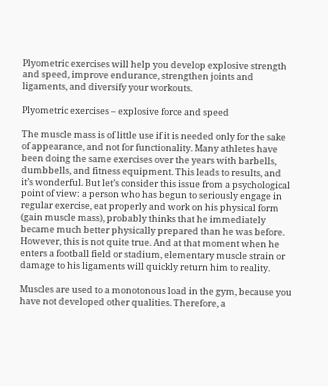Plyometric exercises will help you develop explosive strength and speed, improve endurance, strengthen joints and ligaments, and diversify your workouts.

Plyometric exercises – explosive force and speed

The muscle mass is of little use if it is needed only for the sake of appearance, and not for functionality. Many athletes have been doing the same exercises over the years with barbells, dumbbells, and fitness equipment. This leads to results, and it’s wonderful. But let’s consider this issue from a psychological point of view: a person who has begun to seriously engage in regular exercise, eat properly and work on his physical form (gain muscle mass), probably thinks that he immediately became much better physically prepared than he was before. However, this is not quite true. And at that moment when he enters a football field or stadium, elementary muscle strain or damage to his ligaments will quickly return him to reality.

Muscles are used to a monotonous load in the gym, because you have not developed other qualities. Therefore, a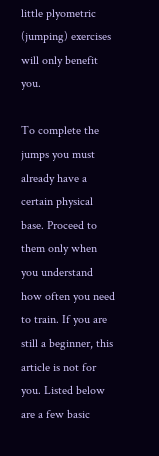little plyometric (jumping) exercises will only benefit you.

To complete the jumps you must already have a certain physical base. Proceed to them only when you understand how often you need to train. If you are still a beginner, this article is not for you. Listed below are a few basic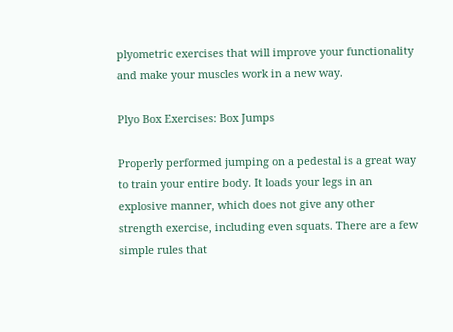plyometric exercises that will improve your functionality and make your muscles work in a new way.

Plyo Box Exercises: Box Jumps

Properly performed jumping on a pedestal is a great way to train your entire body. It loads your legs in an explosive manner, which does not give any other strength exercise, including even squats. There are a few simple rules that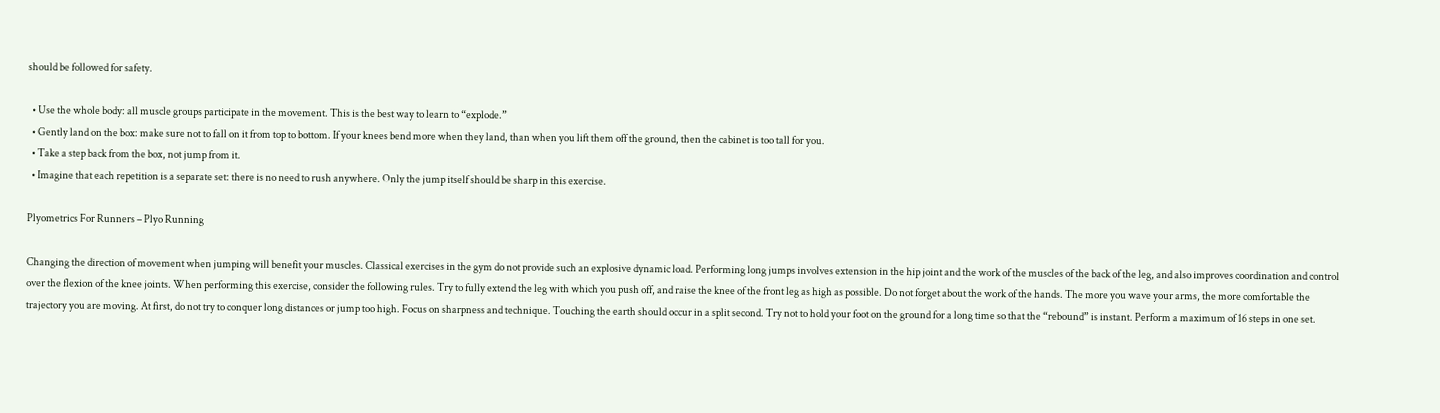should be followed for safety.

  • Use the whole body: all muscle groups participate in the movement. This is the best way to learn to “explode.”
  • Gently land on the box: make sure not to fall on it from top to bottom. If your knees bend more when they land, than when you lift them off the ground, then the cabinet is too tall for you.
  • Take a step back from the box, not jump from it.
  • Imagine that each repetition is a separate set: there is no need to rush anywhere. Only the jump itself should be sharp in this exercise.

Plyometrics For Runners – Plyo Running

Changing the direction of movement when jumping will benefit your muscles. Classical exercises in the gym do not provide such an explosive dynamic load. Performing long jumps involves extension in the hip joint and the work of the muscles of the back of the leg, and also improves coordination and control over the flexion of the knee joints. When performing this exercise, consider the following rules. Try to fully extend the leg with which you push off, and raise the knee of the front leg as high as possible. Do not forget about the work of the hands. The more you wave your arms, the more comfortable the trajectory you are moving. At first, do not try to conquer long distances or jump too high. Focus on sharpness and technique. Touching the earth should occur in a split second. Try not to hold your foot on the ground for a long time so that the “rebound” is instant. Perform a maximum of 16 steps in one set.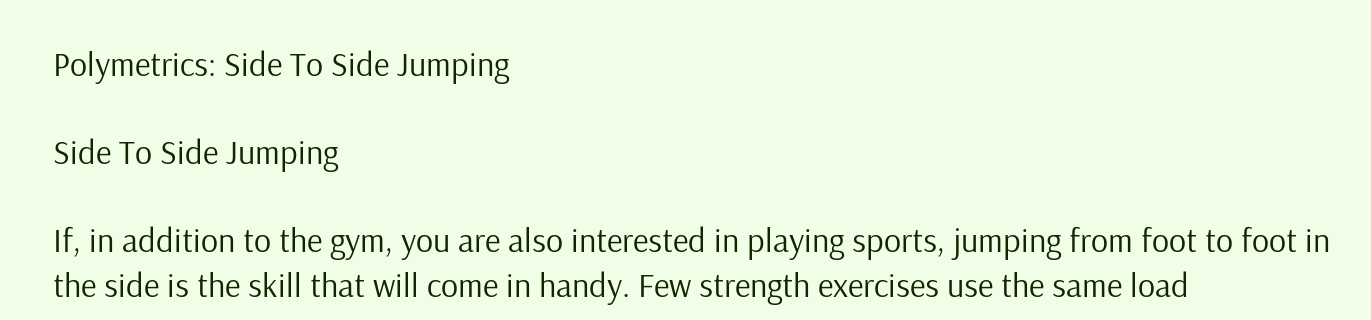Polymetrics: Side To Side Jumping

Side To Side Jumping

If, in addition to the gym, you are also interested in playing sports, jumping from foot to foot in the side is the skill that will come in handy. Few strength exercises use the same load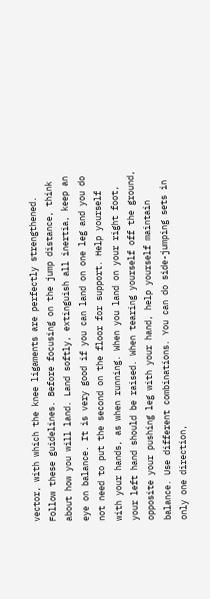vector, with which the knee ligaments are perfectly strengthened. Follow these guidelines. Before focusing on the jump distance, think about how you will land. Land softly, extinguish all inertia, keep an eye on balance. It is very good if you can land on one leg and you do not need to put the second on the floor for support. Help yourself with your hands, as when running. When you land on your right foot, your left hand should be raised. When tearing yourself off the ground, opposite your pushing leg with your hand, help yourself maintain balance. Use different combinations. You can do side-jumping sets in only one direction,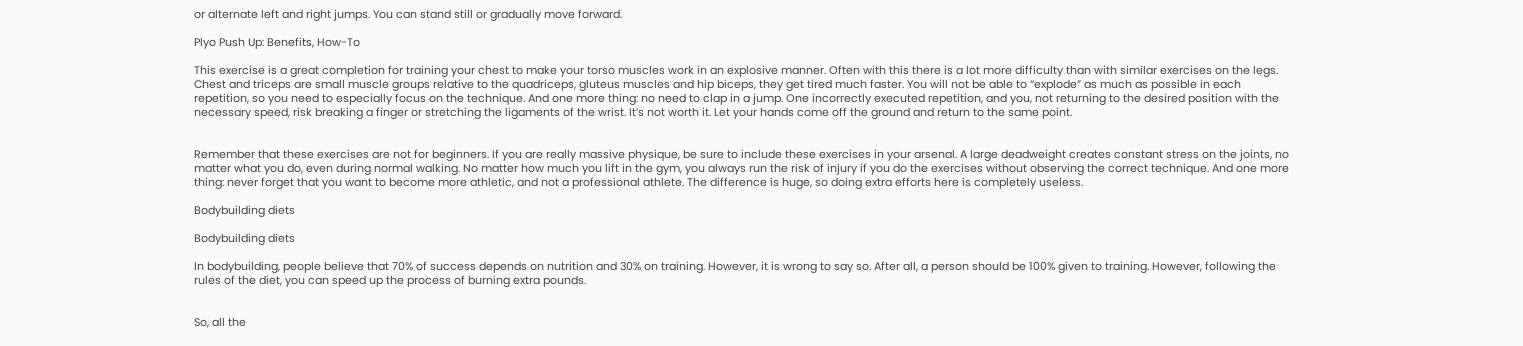or alternate left and right jumps. You can stand still or gradually move forward.

Plyo Push Up: Benefits, How-To

This exercise is a great completion for training your chest to make your torso muscles work in an explosive manner. Often with this there is a lot more difficulty than with similar exercises on the legs. Chest and triceps are small muscle groups relative to the quadriceps, gluteus muscles and hip biceps, they get tired much faster. You will not be able to “explode” as much as possible in each repetition, so you need to especially focus on the technique. And one more thing: no need to clap in a jump. One incorrectly executed repetition, and you, not returning to the desired position with the necessary speed, risk breaking a finger or stretching the ligaments of the wrist. It’s not worth it. Let your hands come off the ground and return to the same point.


Remember that these exercises are not for beginners. If you are really massive physique, be sure to include these exercises in your arsenal. A large deadweight creates constant stress on the joints, no matter what you do, even during normal walking. No matter how much you lift in the gym, you always run the risk of injury if you do the exercises without observing the correct technique. And one more thing: never forget that you want to become more athletic, and not a professional athlete. The difference is huge, so doing extra efforts here is completely useless.

Bodybuilding diets

Bodybuilding diets

In bodybuilding, people believe that 70% of success depends on nutrition and 30% on training. However, it is wrong to say so. After all, a person should be 100% given to training. However, following the rules of the diet, you can speed up the process of burning extra pounds.


So, all the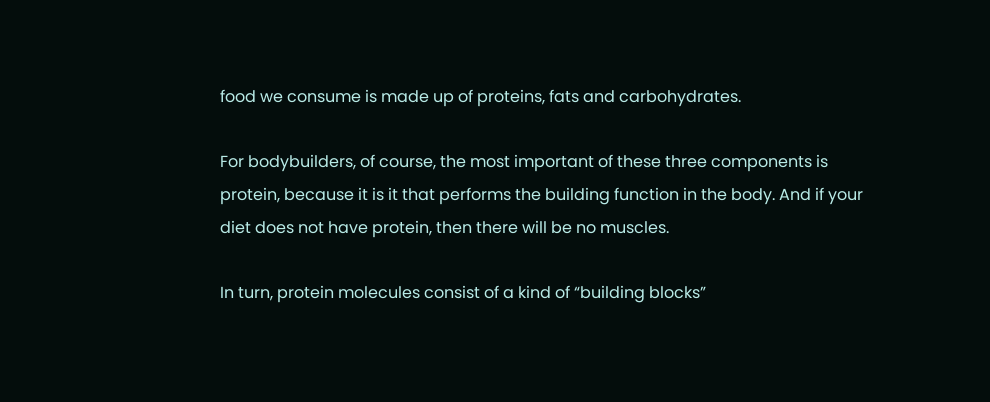food we consume is made up of proteins, fats and carbohydrates.

For bodybuilders, of course, the most important of these three components is protein, because it is it that performs the building function in the body. And if your diet does not have protein, then there will be no muscles.

In turn, protein molecules consist of a kind of “building blocks”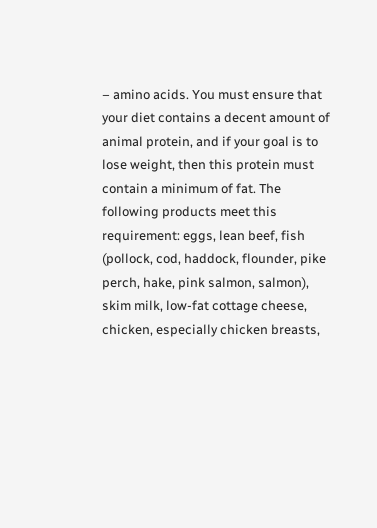– amino acids. You must ensure that your diet contains a decent amount of animal protein, and if your goal is to lose weight, then this protein must contain a minimum of fat. The following products meet this requirement: eggs, lean beef, fish (pollock, cod, haddock, flounder, pike perch, hake, pink salmon, salmon), skim milk, low-fat cottage cheese, chicken, especially chicken breasts,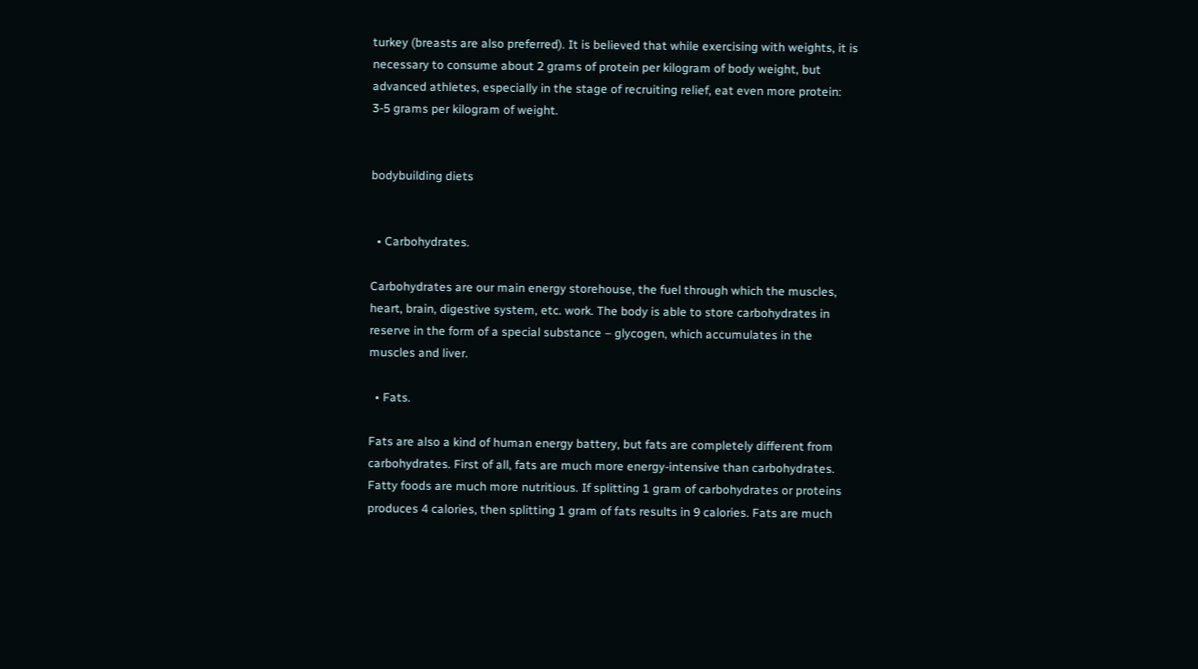turkey (breasts are also preferred). It is believed that while exercising with weights, it is necessary to consume about 2 grams of protein per kilogram of body weight, but advanced athletes, especially in the stage of recruiting relief, eat even more protein: 3-5 grams per kilogram of weight.


bodybuilding diets


  • Carbohydrates.

Carbohydrates are our main energy storehouse, the fuel through which the muscles, heart, brain, digestive system, etc. work. The body is able to store carbohydrates in reserve in the form of a special substance – glycogen, which accumulates in the muscles and liver.

  • Fats.

Fats are also a kind of human energy battery, but fats are completely different from carbohydrates. First of all, fats are much more energy-intensive than carbohydrates. Fatty foods are much more nutritious. If splitting 1 gram of carbohydrates or proteins produces 4 calories, then splitting 1 gram of fats results in 9 calories. Fats are much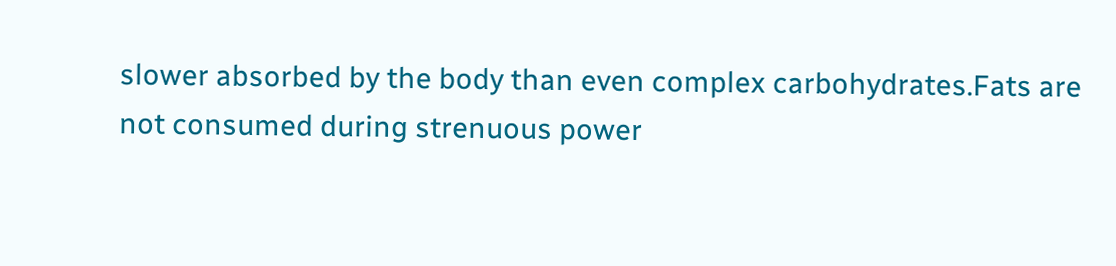slower absorbed by the body than even complex carbohydrates.Fats are not consumed during strenuous power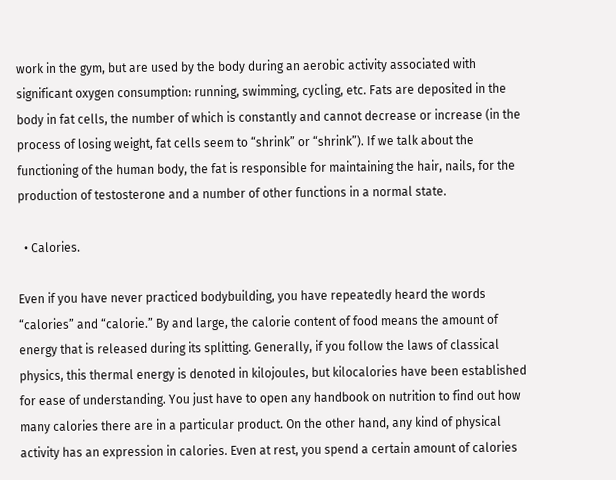work in the gym, but are used by the body during an aerobic activity associated with significant oxygen consumption: running, swimming, cycling, etc. Fats are deposited in the body in fat cells, the number of which is constantly and cannot decrease or increase (in the process of losing weight, fat cells seem to “shrink” or “shrink”). If we talk about the functioning of the human body, the fat is responsible for maintaining the hair, nails, for the production of testosterone and a number of other functions in a normal state.

  • Calories.

Even if you have never practiced bodybuilding, you have repeatedly heard the words “calories” and “calorie.” By and large, the calorie content of food means the amount of energy that is released during its splitting. Generally, if you follow the laws of classical physics, this thermal energy is denoted in kilojoules, but kilocalories have been established for ease of understanding. You just have to open any handbook on nutrition to find out how many calories there are in a particular product. On the other hand, any kind of physical activity has an expression in calories. Even at rest, you spend a certain amount of calories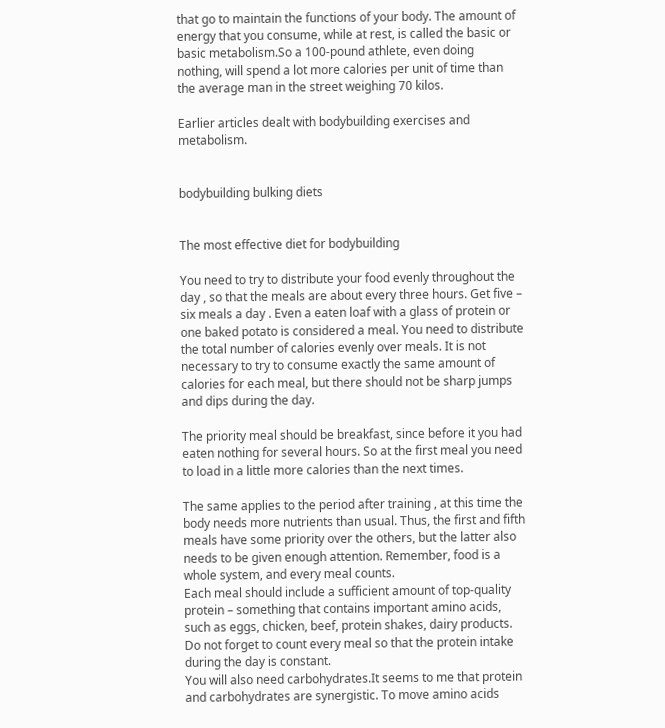that go to maintain the functions of your body. The amount of energy that you consume, while at rest, is called the basic or basic metabolism.So a 100-pound athlete, even doing nothing, will spend a lot more calories per unit of time than the average man in the street weighing 70 kilos.

Earlier articles dealt with bodybuilding exercises and metabolism.


bodybuilding bulking diets


The most effective diet for bodybuilding

You need to try to distribute your food evenly throughout the day , so that the meals are about every three hours. Get five – six meals a day . Even a eaten loaf with a glass of protein or one baked potato is considered a meal. You need to distribute the total number of calories evenly over meals. It is not necessary to try to consume exactly the same amount of calories for each meal, but there should not be sharp jumps and dips during the day.

The priority meal should be breakfast, since before it you had eaten nothing for several hours. So at the first meal you need to load in a little more calories than the next times.

The same applies to the period after training , at this time the body needs more nutrients than usual. Thus, the first and fifth meals have some priority over the others, but the latter also needs to be given enough attention. Remember, food is a whole system, and every meal counts.
Each meal should include a sufficient amount of top-quality protein – something that contains important amino acids, such as eggs, chicken, beef, protein shakes, dairy products. Do not forget to count every meal so that the protein intake during the day is constant.
You will also need carbohydrates.It seems to me that protein and carbohydrates are synergistic. To move amino acids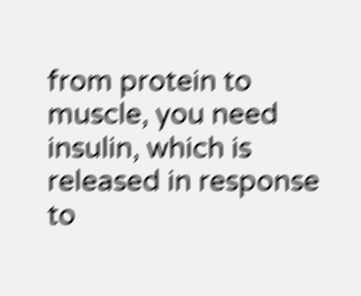from protein to muscle, you need insulin, which is released in response to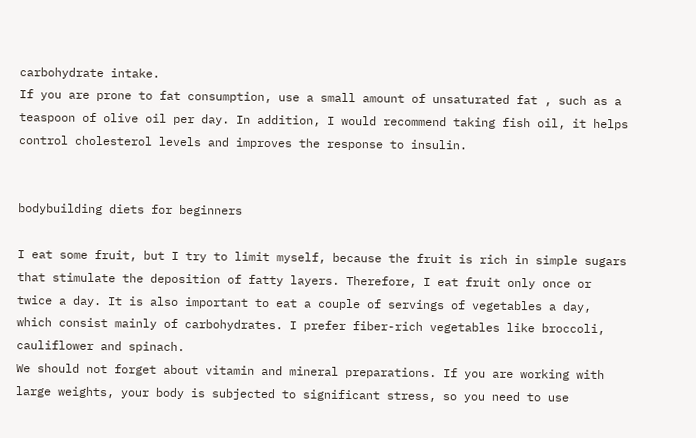carbohydrate intake.
If you are prone to fat consumption, use a small amount of unsaturated fat , such as a teaspoon of olive oil per day. In addition, I would recommend taking fish oil, it helps control cholesterol levels and improves the response to insulin.


bodybuilding diets for beginners

I eat some fruit, but I try to limit myself, because the fruit is rich in simple sugars that stimulate the deposition of fatty layers. Therefore, I eat fruit only once or twice a day. It is also important to eat a couple of servings of vegetables a day, which consist mainly of carbohydrates. I prefer fiber-rich vegetables like broccoli, cauliflower and spinach.
We should not forget about vitamin and mineral preparations. If you are working with large weights, your body is subjected to significant stress, so you need to use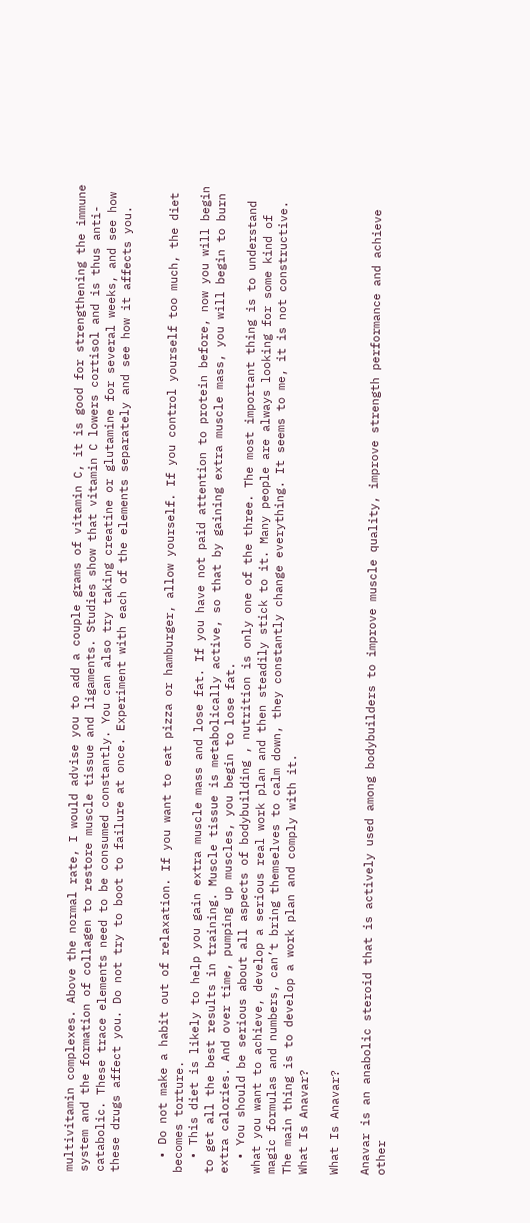multivitamin complexes. Above the normal rate, I would advise you to add a couple grams of vitamin C, it is good for strengthening the immune system and the formation of collagen to restore muscle tissue and ligaments. Studies show that vitamin C lowers cortisol and is thus anti-catabolic. These trace elements need to be consumed constantly. You can also try taking creatine or glutamine for several weeks, and see how these drugs affect you. Do not try to boot to failure at once. Experiment with each of the elements separately and see how it affects you.


  • Do not make a habit out of relaxation. If you want to eat pizza or hamburger, allow yourself. If you control yourself too much, the diet becomes torture.
  • This diet is likely to help you gain extra muscle mass and lose fat. If you have not paid attention to protein before, now you will begin to get all the best results in training. Muscle tissue is metabolically active, so that by gaining extra muscle mass, you will begin to burn extra calories. And over time, pumping up muscles, you begin to lose fat.
  • You should be serious about all aspects of bodybuilding , nutrition is only one of the three. The most important thing is to understand what you want to achieve, develop a serious real work plan and then steadily stick to it. Many people are always looking for some kind of magic formulas and numbers, can’t bring themselves to calm down, they constantly change everything. It seems to me, it is not constructive. The main thing is to develop a work plan and comply with it.
What Is Anavar?

What Is Anavar?

Anavar is an anabolic steroid that is actively used among bodybuilders to improve muscle quality, improve strength performance and achieve other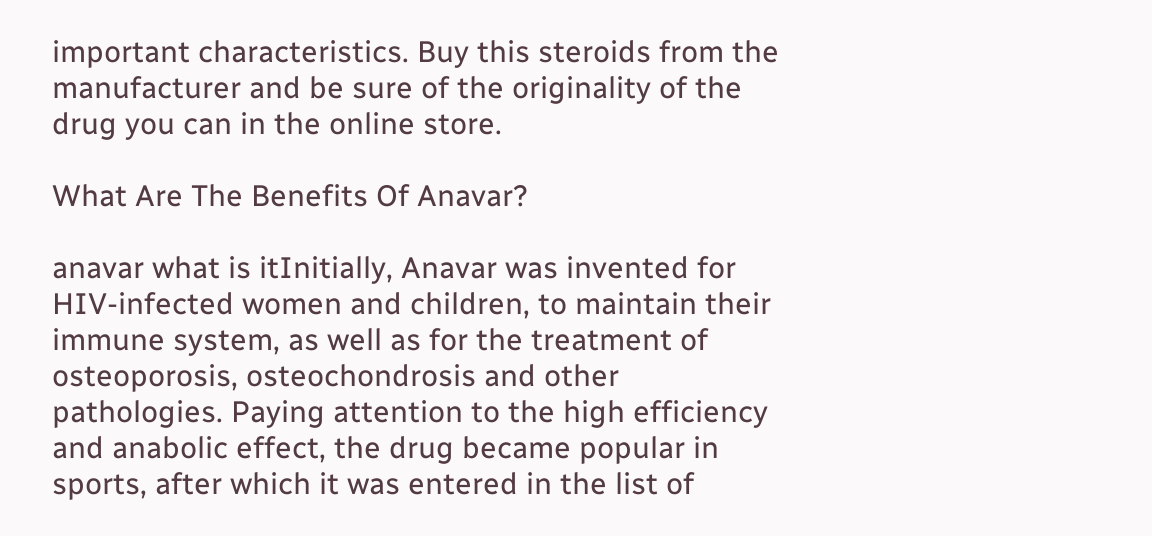important characteristics. Buy this steroids from the manufacturer and be sure of the originality of the drug you can in the online store.

What Are The Benefits Of Anavar?

anavar what is itInitially, Anavar was invented for HIV-infected women and children, to maintain their immune system, as well as for the treatment of osteoporosis, osteochondrosis and other pathologies. Paying attention to the high efficiency and anabolic effect, the drug became popular in sports, after which it was entered in the list of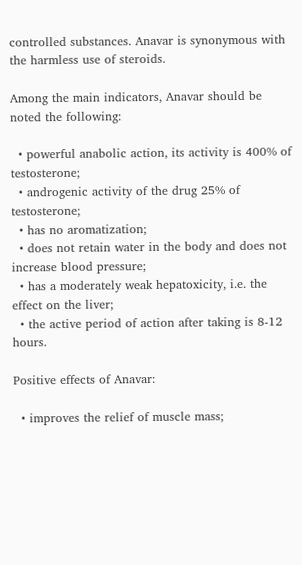controlled substances. Anavar is synonymous with the harmless use of steroids.

Among the main indicators, Anavar should be noted the following:

  • powerful anabolic action, its activity is 400% of testosterone;
  • androgenic activity of the drug 25% of testosterone;
  • has no aromatization;
  • does not retain water in the body and does not increase blood pressure;
  • has a moderately weak hepatoxicity, i.e. the effect on the liver;
  • the active period of action after taking is 8-12 hours.

Positive effects of Anavar:

  • improves the relief of muscle mass;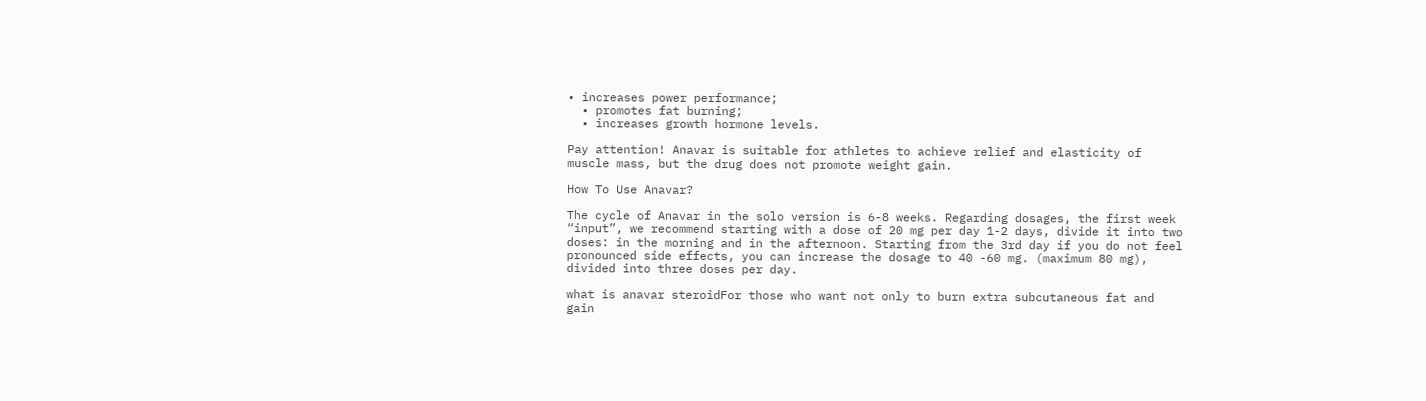• increases power performance;
  • promotes fat burning;
  • increases growth hormone levels.

Pay attention! Anavar is suitable for athletes to achieve relief and elasticity of muscle mass, but the drug does not promote weight gain.

How To Use Anavar?

The cycle of Anavar in the solo version is 6-8 weeks. Regarding dosages, the first week “input”, we recommend starting with a dose of 20 mg per day 1-2 days, divide it into two doses: in the morning and in the afternoon. Starting from the 3rd day if you do not feel pronounced side effects, you can increase the dosage to 40 -60 mg. (maximum 80 mg), divided into three doses per day.

what is anavar steroidFor those who want not only to burn extra subcutaneous fat and gain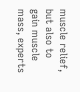muscle relief, but also to gain muscle mass, experts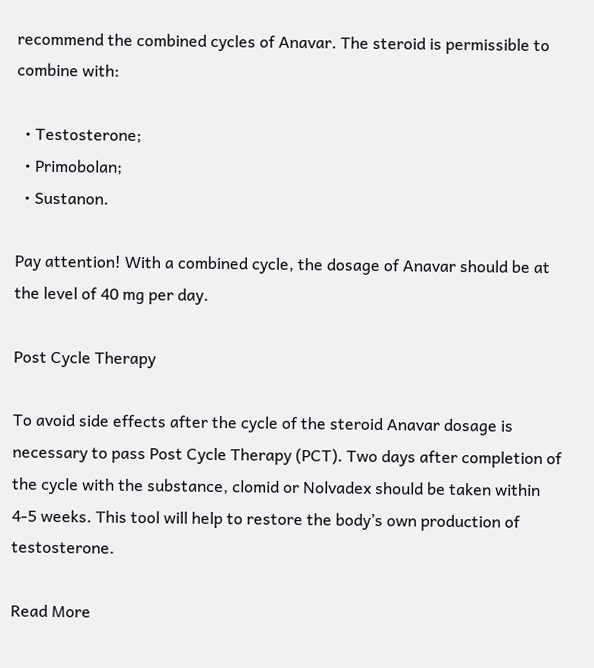recommend the combined cycles of Anavar. The steroid is permissible to combine with:

  • Testosterone;
  • Primobolan;
  • Sustanon.

Pay attention! With a combined cycle, the dosage of Anavar should be at the level of 40 mg per day.

Post Cycle Therapy

To avoid side effects after the cycle of the steroid Anavar dosage is necessary to pass Post Cycle Therapy (PCT). Two days after completion of the cycle with the substance, clomid or Nolvadex should be taken within 4-5 weeks. This tool will help to restore the body’s own production of testosterone.

Read More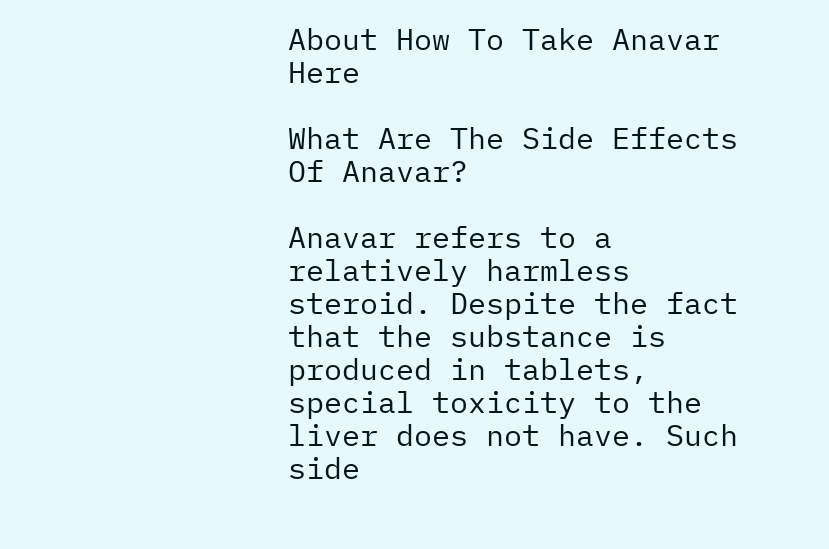About How To Take Anavar Here

What Are The Side Effects Of Anavar?

Anavar refers to a relatively harmless steroid. Despite the fact that the substance is produced in tablets, special toxicity to the liver does not have. Such side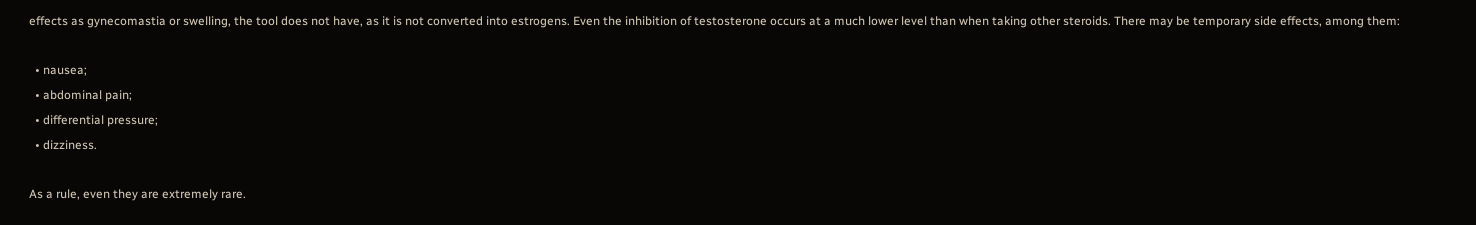effects as gynecomastia or swelling, the tool does not have, as it is not converted into estrogens. Even the inhibition of testosterone occurs at a much lower level than when taking other steroids. There may be temporary side effects, among them:

  • nausea;
  • abdominal pain;
  • differential pressure;
  • dizziness.

As a rule, even they are extremely rare.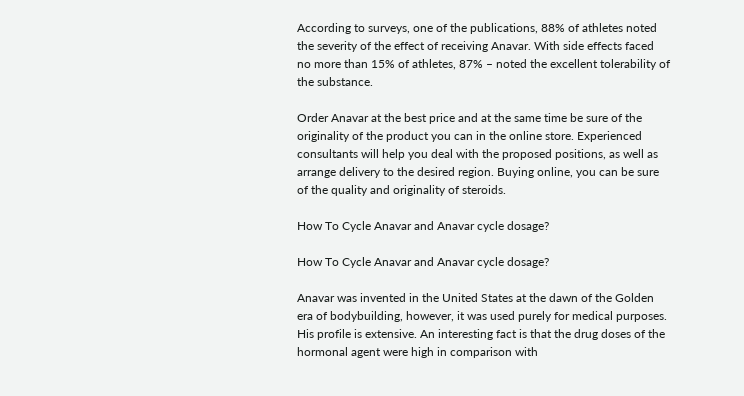According to surveys, one of the publications, 88% of athletes noted the severity of the effect of receiving Anavar. With side effects faced no more than 15% of athletes, 87% – noted the excellent tolerability of the substance.

Order Anavar at the best price and at the same time be sure of the originality of the product you can in the online store. Experienced consultants will help you deal with the proposed positions, as well as arrange delivery to the desired region. Buying online, you can be sure of the quality and originality of steroids.

How To Cycle Anavar and Anavar cycle dosage?

How To Cycle Anavar and Anavar cycle dosage?

Anavar was invented in the United States at the dawn of the Golden era of bodybuilding, however, it was used purely for medical purposes. His profile is extensive. An interesting fact is that the drug doses of the hormonal agent were high in comparison with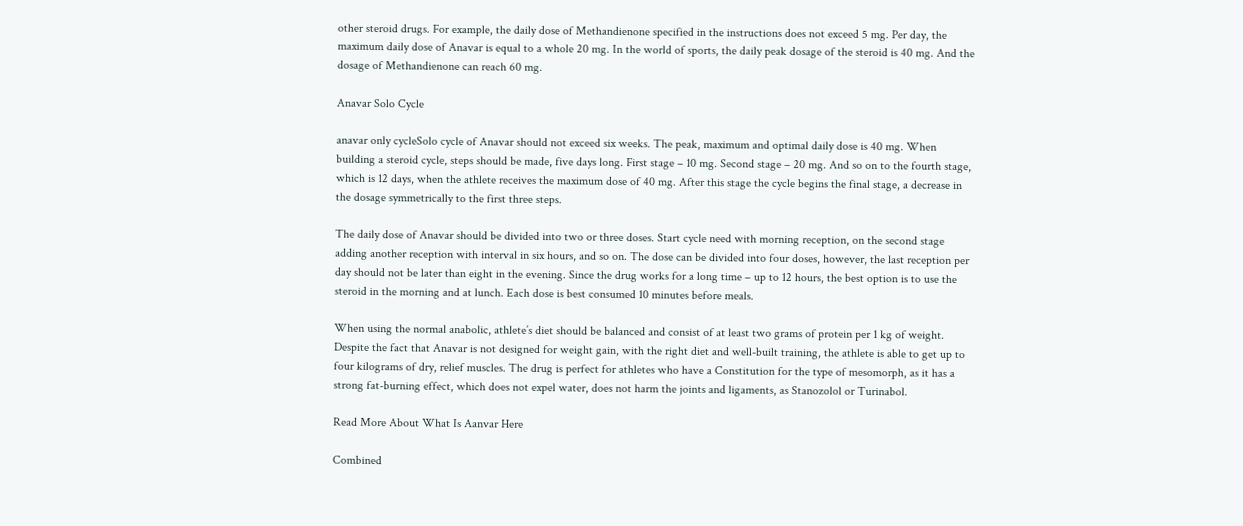other steroid drugs. For example, the daily dose of Methandienone specified in the instructions does not exceed 5 mg. Per day, the maximum daily dose of Anavar is equal to a whole 20 mg. In the world of sports, the daily peak dosage of the steroid is 40 mg. And the dosage of Methandienone can reach 60 mg.

Anavar Solo Cycle

anavar only cycleSolo cycle of Anavar should not exceed six weeks. The peak, maximum and optimal daily dose is 40 mg. When building a steroid cycle, steps should be made, five days long. First stage – 10 mg. Second stage – 20 mg. And so on to the fourth stage, which is 12 days, when the athlete receives the maximum dose of 40 mg. After this stage the cycle begins the final stage, a decrease in the dosage symmetrically to the first three steps.

The daily dose of Anavar should be divided into two or three doses. Start cycle need with morning reception, on the second stage adding another reception with interval in six hours, and so on. The dose can be divided into four doses, however, the last reception per day should not be later than eight in the evening. Since the drug works for a long time – up to 12 hours, the best option is to use the steroid in the morning and at lunch. Each dose is best consumed 10 minutes before meals.

When using the normal anabolic, athlete’s diet should be balanced and consist of at least two grams of protein per 1 kg of weight. Despite the fact that Anavar is not designed for weight gain, with the right diet and well-built training, the athlete is able to get up to four kilograms of dry, relief muscles. The drug is perfect for athletes who have a Constitution for the type of mesomorph, as it has a strong fat-burning effect, which does not expel water, does not harm the joints and ligaments, as Stanozolol or Turinabol.

Read More About What Is Aanvar Here

Combined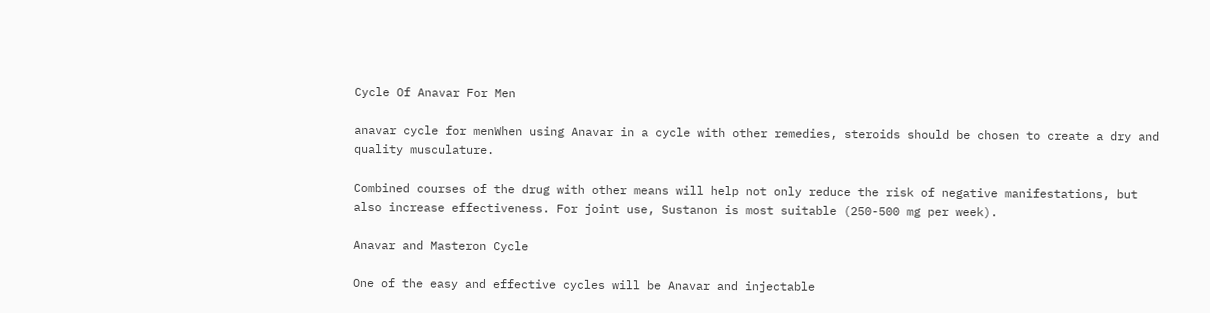Cycle Of Anavar For Men

anavar cycle for menWhen using Anavar in a cycle with other remedies, steroids should be chosen to create a dry and quality musculature.

Combined courses of the drug with other means will help not only reduce the risk of negative manifestations, but also increase effectiveness. For joint use, Sustanon is most suitable (250-500 mg per week).

Anavar and Masteron Cycle

One of the easy and effective cycles will be Anavar and injectable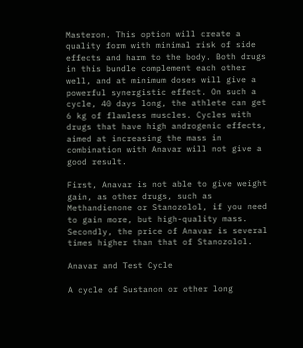Masteron. This option will create a quality form with minimal risk of side effects and harm to the body. Both drugs in this bundle complement each other well, and at minimum doses will give a powerful synergistic effect. On such a cycle, 40 days long, the athlete can get 6 kg of flawless muscles. Cycles with drugs that have high androgenic effects, aimed at increasing the mass in combination with Anavar will not give a good result.

First, Anavar is not able to give weight gain, as other drugs, such as Methandienone or Stanozolol, if you need to gain more, but high-quality mass. Secondly, the price of Anavar is several times higher than that of Stanozolol.

Anavar and Test Cycle

A cycle of Sustanon or other long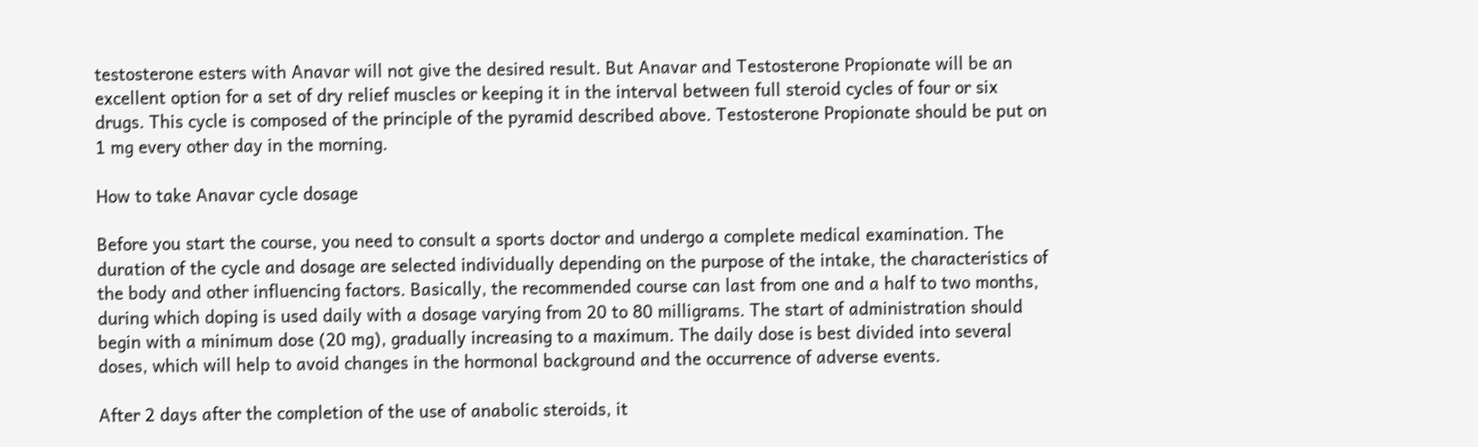testosterone esters with Anavar will not give the desired result. But Anavar and Testosterone Propionate will be an excellent option for a set of dry relief muscles or keeping it in the interval between full steroid cycles of four or six drugs. This cycle is composed of the principle of the pyramid described above. Testosterone Propionate should be put on 1 mg every other day in the morning.

How to take Anavar cycle dosage

Before you start the course, you need to consult a sports doctor and undergo a complete medical examination. The duration of the cycle and dosage are selected individually depending on the purpose of the intake, the characteristics of the body and other influencing factors. Basically, the recommended course can last from one and a half to two months, during which doping is used daily with a dosage varying from 20 to 80 milligrams. The start of administration should begin with a minimum dose (20 mg), gradually increasing to a maximum. The daily dose is best divided into several doses, which will help to avoid changes in the hormonal background and the occurrence of adverse events.

After 2 days after the completion of the use of anabolic steroids, it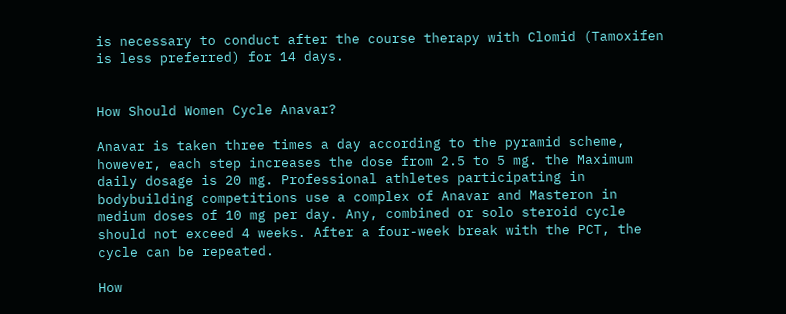is necessary to conduct after the course therapy with Clomid (Tamoxifen is less preferred) for 14 days.


How Should Women Cycle Anavar?

Anavar is taken three times a day according to the pyramid scheme, however, each step increases the dose from 2.5 to 5 mg. the Maximum daily dosage is 20 mg. Professional athletes participating in bodybuilding competitions use a complex of Anavar and Masteron in medium doses of 10 mg per day. Any, combined or solo steroid cycle should not exceed 4 weeks. After a four-week break with the PCT, the cycle can be repeated.

How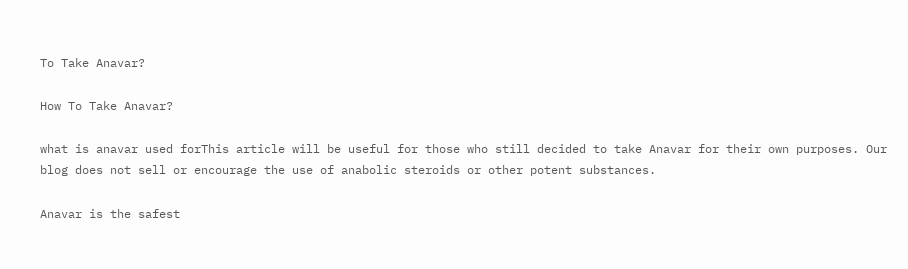To Take Anavar?

How To Take Anavar?

what is anavar used forThis article will be useful for those who still decided to take Anavar for their own purposes. Our blog does not sell or encourage the use of anabolic steroids or other potent substances.

Anavar is the safest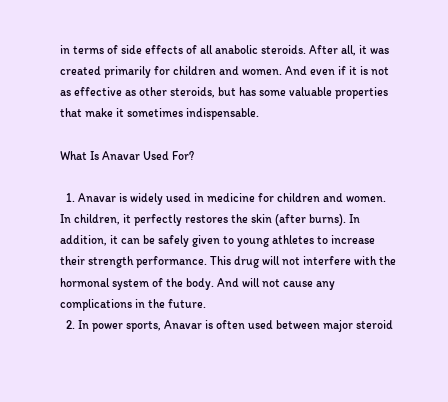in terms of side effects of all anabolic steroids. After all, it was created primarily for children and women. And even if it is not as effective as other steroids, but has some valuable properties that make it sometimes indispensable.

What Is Anavar Used For?

  1. Anavar is widely used in medicine for children and women. In children, it perfectly restores the skin (after burns). In addition, it can be safely given to young athletes to increase their strength performance. This drug will not interfere with the hormonal system of the body. And will not cause any complications in the future.
  2. In power sports, Anavar is often used between major steroid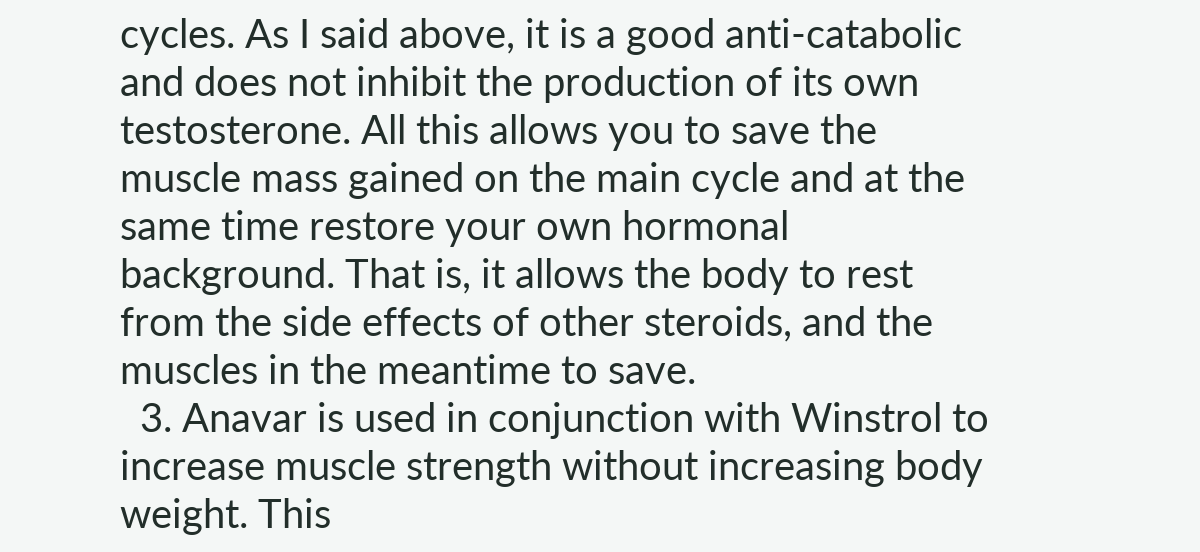cycles. As I said above, it is a good anti-catabolic and does not inhibit the production of its own testosterone. All this allows you to save the muscle mass gained on the main cycle and at the same time restore your own hormonal background. That is, it allows the body to rest from the side effects of other steroids, and the muscles in the meantime to save.
  3. Anavar is used in conjunction with Winstrol to increase muscle strength without increasing body weight. This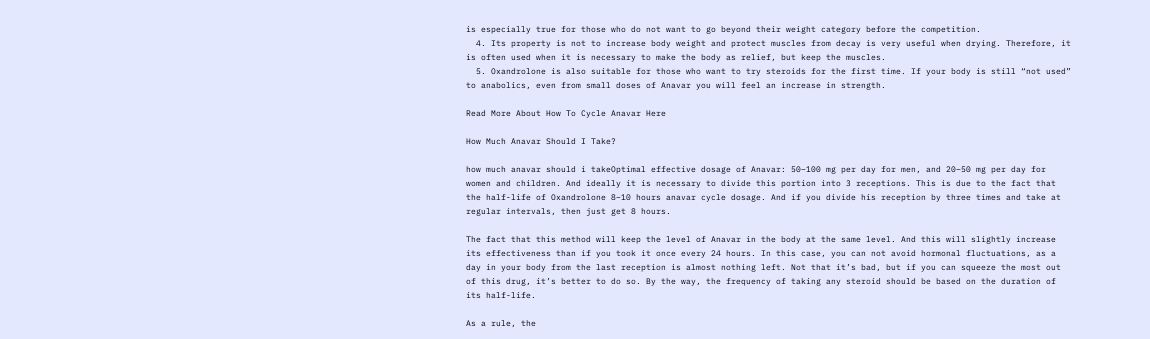is especially true for those who do not want to go beyond their weight category before the competition.
  4. Its property is not to increase body weight and protect muscles from decay is very useful when drying. Therefore, it is often used when it is necessary to make the body as relief, but keep the muscles.
  5. Oxandrolone is also suitable for those who want to try steroids for the first time. If your body is still “not used” to anabolics, even from small doses of Anavar you will feel an increase in strength.

Read More About How To Cycle Anavar Here

How Much Anavar Should I Take?

how much anavar should i takeOptimal effective dosage of Anavar: 50–100 mg per day for men, and 20–50 mg per day for women and children. And ideally it is necessary to divide this portion into 3 receptions. This is due to the fact that the half-life of Oxandrolone 8–10 hours anavar cycle dosage. And if you divide his reception by three times and take at regular intervals, then just get 8 hours.

The fact that this method will keep the level of Anavar in the body at the same level. And this will slightly increase its effectiveness than if you took it once every 24 hours. In this case, you can not avoid hormonal fluctuations, as a day in your body from the last reception is almost nothing left. Not that it’s bad, but if you can squeeze the most out of this drug, it’s better to do so. By the way, the frequency of taking any steroid should be based on the duration of its half-life.

As a rule, the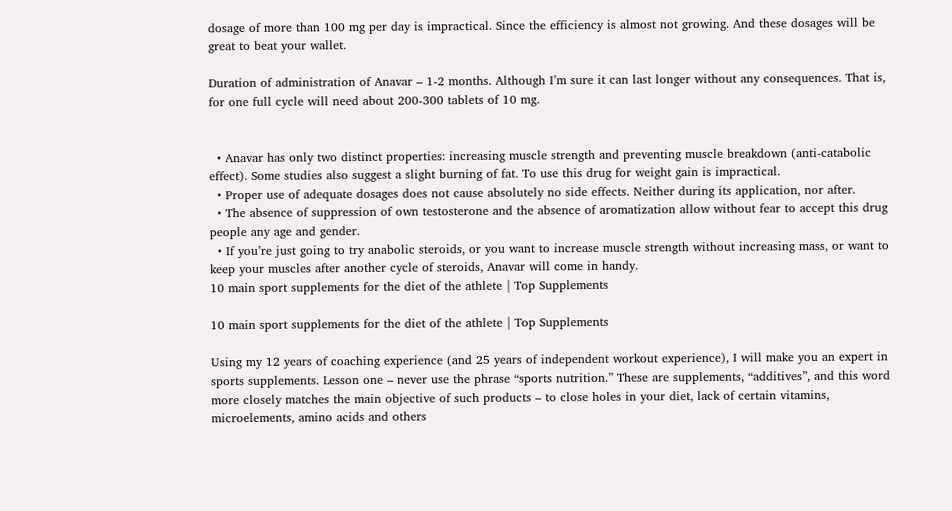dosage of more than 100 mg per day is impractical. Since the efficiency is almost not growing. And these dosages will be great to beat your wallet.

Duration of administration of Anavar – 1-2 months. Although I’m sure it can last longer without any consequences. That is, for one full cycle will need about 200-300 tablets of 10 mg.


  • Anavar has only two distinct properties: increasing muscle strength and preventing muscle breakdown (anti-catabolic effect). Some studies also suggest a slight burning of fat. To use this drug for weight gain is impractical.
  • Proper use of adequate dosages does not cause absolutely no side effects. Neither during its application, nor after.
  • The absence of suppression of own testosterone and the absence of aromatization allow without fear to accept this drug people any age and gender.
  • If you’re just going to try anabolic steroids, or you want to increase muscle strength without increasing mass, or want to keep your muscles after another cycle of steroids, Anavar will come in handy.
10 main sport supplements for the diet of the athlete | Top Supplements

10 main sport supplements for the diet of the athlete | Top Supplements

Using my 12 years of coaching experience (and 25 years of independent workout experience), I will make you an expert in sports supplements. Lesson one – never use the phrase “sports nutrition.” These are supplements, “additives”, and this word more closely matches the main objective of such products – to close holes in your diet, lack of certain vitamins, microelements, amino acids and others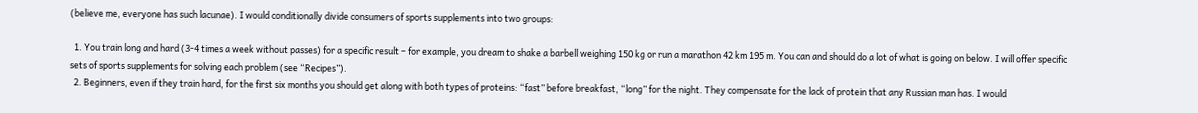(believe me, everyone has such lacunae). I would conditionally divide consumers of sports supplements into two groups:

  1. You train long and hard (3-4 times a week without passes) for a specific result – for example, you dream to shake a barbell weighing 150 kg or run a marathon 42 km 195 m. You can and should do a lot of what is going on below. I will offer specific sets of sports supplements for solving each problem (see “Recipes”).
  2. Beginners, even if they train hard, for the first six months you should get along with both types of proteins: “fast” before breakfast, “long” for the night. They compensate for the lack of protein that any Russian man has. I would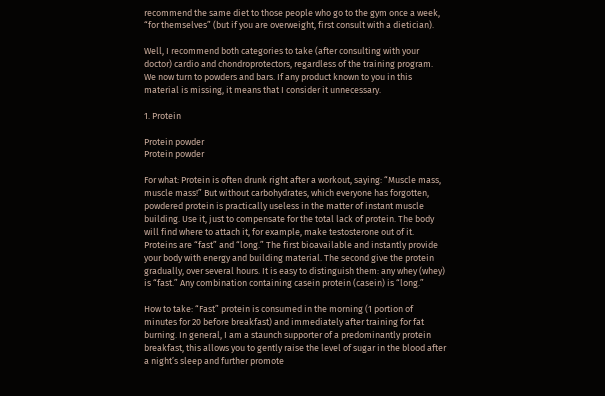recommend the same diet to those people who go to the gym once a week, “for themselves” (but if you are overweight, first consult with a dietician).

Well, I recommend both categories to take (after consulting with your doctor) cardio and chondroprotectors, regardless of the training program. We now turn to powders and bars. If any product known to you in this material is missing, it means that I consider it unnecessary.

1. Protein

Protein powder
Protein powder

For what: Protein is often drunk right after a workout, saying: “Muscle mass, muscle mass!” But without carbohydrates, which everyone has forgotten, powdered protein is practically useless in the matter of instant muscle building. Use it, just to compensate for the total lack of protein. The body will find where to attach it, for example, make testosterone out of it. Proteins are “fast” and “long.” The first bioavailable and instantly provide your body with energy and building material. The second give the protein gradually, over several hours. It is easy to distinguish them: any whey (whey) is “fast.” Any combination containing casein protein (casein) is “long.”

How to take: “Fast” protein is consumed in the morning (1 portion of minutes for 20 before breakfast) and immediately after training for fat burning. In general, I am a staunch supporter of a predominantly protein breakfast, this allows you to gently raise the level of sugar in the blood after a night’s sleep and further promote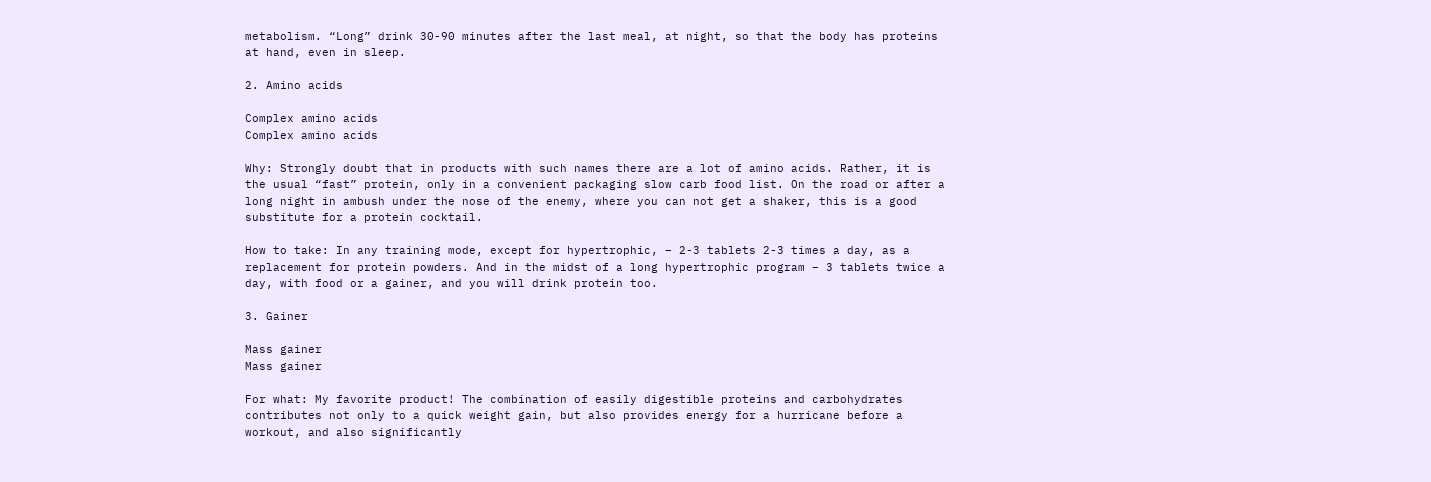metabolism. “Long” drink 30-90 minutes after the last meal, at night, so that the body has proteins at hand, even in sleep.

2. Amino acids

Complex amino acids
Complex amino acids

Why: Strongly doubt that in products with such names there are a lot of amino acids. Rather, it is the usual “fast” protein, only in a convenient packaging slow carb food list. On the road or after a long night in ambush under the nose of the enemy, where you can not get a shaker, this is a good substitute for a protein cocktail.

How to take: In any training mode, except for hypertrophic, – 2-3 tablets 2-3 times a day, as a replacement for protein powders. And in the midst of a long hypertrophic program – 3 tablets twice a day, with food or a gainer, and you will drink protein too.

3. Gainer

Mass gainer
Mass gainer

For what: My favorite product! The combination of easily digestible proteins and carbohydrates contributes not only to a quick weight gain, but also provides energy for a hurricane before a workout, and also significantly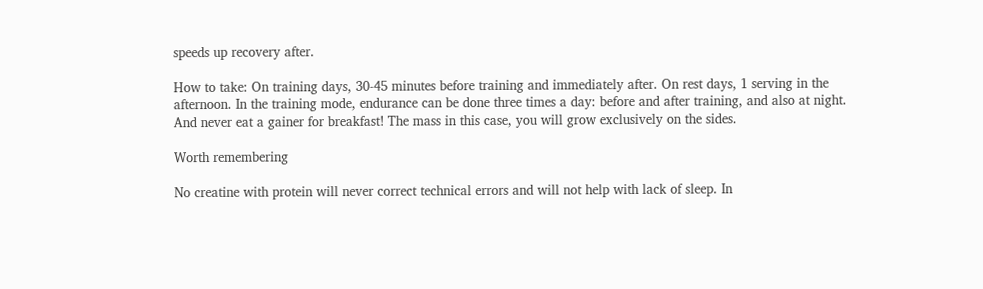speeds up recovery after.

How to take: On training days, 30-45 minutes before training and immediately after. On rest days, 1 serving in the afternoon. In the training mode, endurance can be done three times a day: before and after training, and also at night. And never eat a gainer for breakfast! The mass in this case, you will grow exclusively on the sides.

Worth remembering

No creatine with protein will never correct technical errors and will not help with lack of sleep. In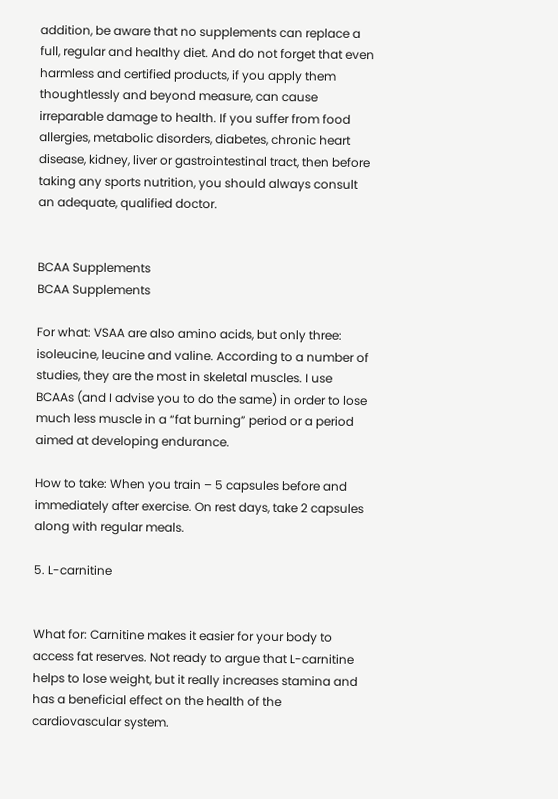addition, be aware that no supplements can replace a full, regular and healthy diet. And do not forget that even harmless and certified products, if you apply them thoughtlessly and beyond measure, can cause irreparable damage to health. If you suffer from food allergies, metabolic disorders, diabetes, chronic heart disease, kidney, liver or gastrointestinal tract, then before taking any sports nutrition, you should always consult an adequate, qualified doctor.


BCAA Supplements
BCAA Supplements

For what: VSAA are also amino acids, but only three: isoleucine, leucine and valine. According to a number of studies, they are the most in skeletal muscles. I use BCAAs (and I advise you to do the same) in order to lose much less muscle in a “fat burning” period or a period aimed at developing endurance.

How to take: When you train – 5 capsules before and immediately after exercise. On rest days, take 2 capsules along with regular meals.

5. L-carnitine


What for: Carnitine makes it easier for your body to access fat reserves. Not ready to argue that L-carnitine helps to lose weight, but it really increases stamina and has a beneficial effect on the health of the cardiovascular system.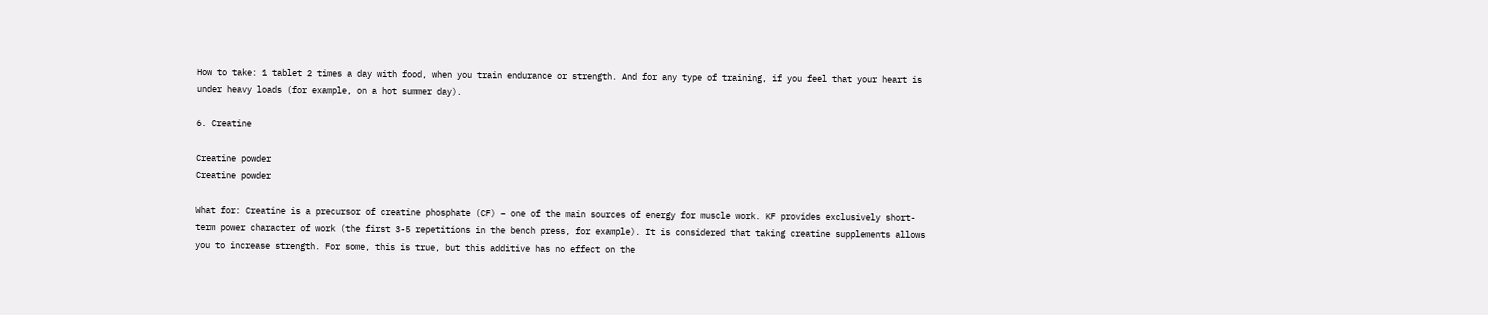How to take: 1 tablet 2 times a day with food, when you train endurance or strength. And for any type of training, if you feel that your heart is under heavy loads (for example, on a hot summer day).

6. Creatine

Creatine powder
Creatine powder

What for: Creatine is a precursor of creatine phosphate (CF) – one of the main sources of energy for muscle work. KF provides exclusively short-term power character of work (the first 3-5 repetitions in the bench press, for example). It is considered that taking creatine supplements allows you to increase strength. For some, this is true, but this additive has no effect on the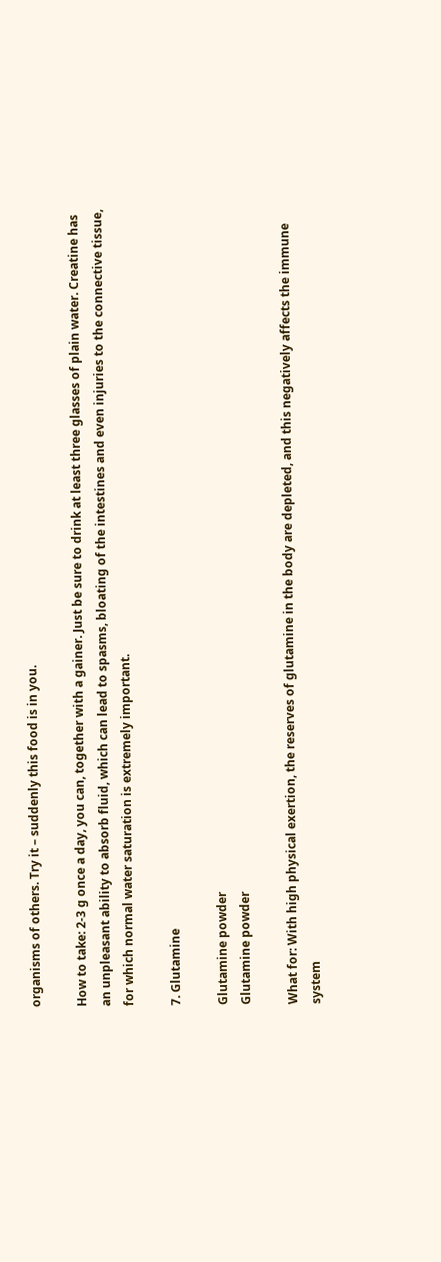organisms of others. Try it – suddenly this food is in you.

How to take: 2-3 g once a day, you can, together with a gainer. Just be sure to drink at least three glasses of plain water. Creatine has an unpleasant ability to absorb fluid, which can lead to spasms, bloating of the intestines and even injuries to the connective tissue, for which normal water saturation is extremely important.

7. Glutamine

Glutamine powder
Glutamine powder

What for: With high physical exertion, the reserves of glutamine in the body are depleted, and this negatively affects the immune system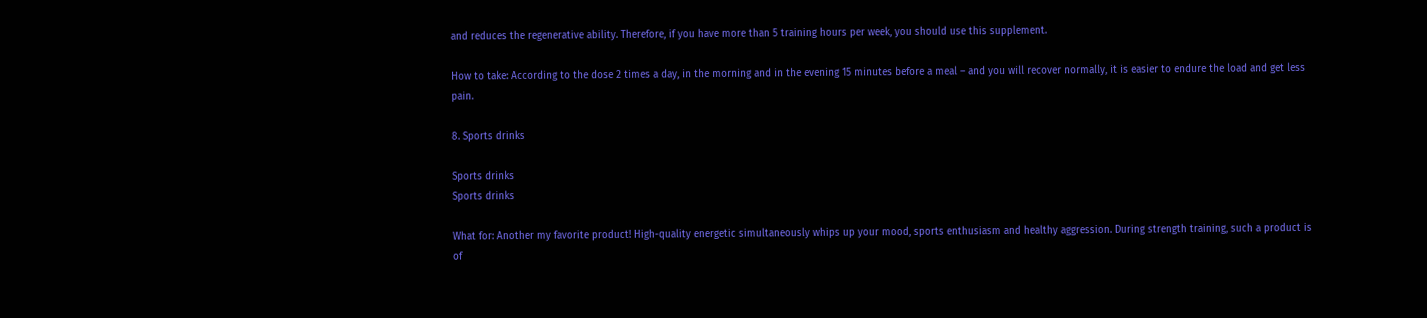and reduces the regenerative ability. Therefore, if you have more than 5 training hours per week, you should use this supplement.

How to take: According to the dose 2 times a day, in the morning and in the evening 15 minutes before a meal – and you will recover normally, it is easier to endure the load and get less pain.

8. Sports drinks

Sports drinks
Sports drinks

What for: Another my favorite product! High-quality energetic simultaneously whips up your mood, sports enthusiasm and healthy aggression. During strength training, such a product is of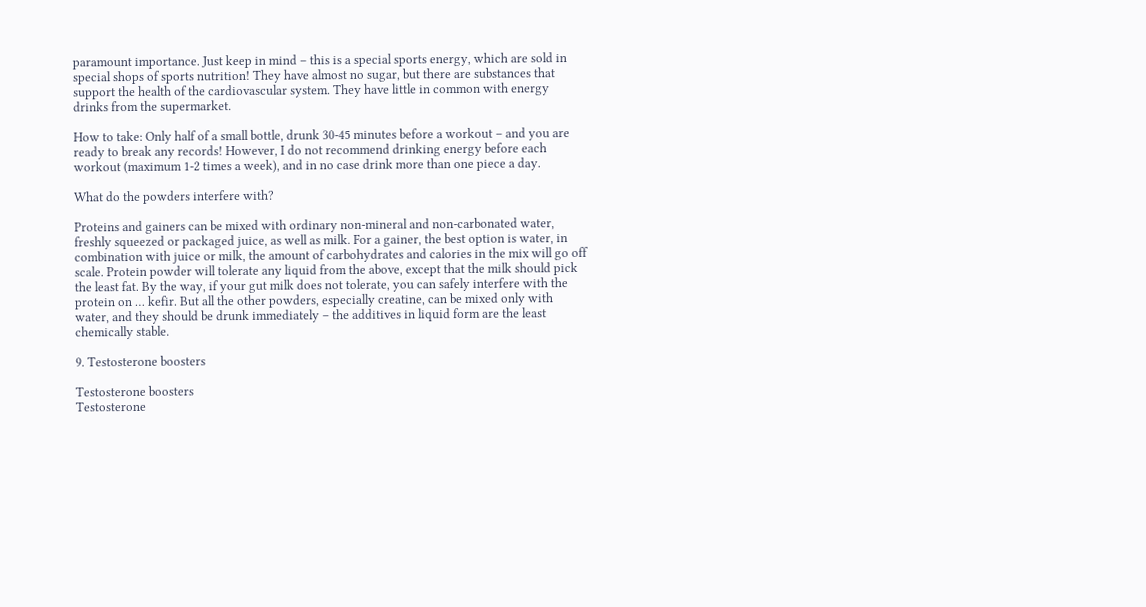paramount importance. Just keep in mind – this is a special sports energy, which are sold in special shops of sports nutrition! They have almost no sugar, but there are substances that support the health of the cardiovascular system. They have little in common with energy drinks from the supermarket.

How to take: Only half of a small bottle, drunk 30-45 minutes before a workout – and you are ready to break any records! However, I do not recommend drinking energy before each workout (maximum 1-2 times a week), and in no case drink more than one piece a day.

What do the powders interfere with?

Proteins and gainers can be mixed with ordinary non-mineral and non-carbonated water, freshly squeezed or packaged juice, as well as milk. For a gainer, the best option is water, in combination with juice or milk, the amount of carbohydrates and calories in the mix will go off scale. Protein powder will tolerate any liquid from the above, except that the milk should pick the least fat. By the way, if your gut milk does not tolerate, you can safely interfere with the protein on … kefir. But all the other powders, especially creatine, can be mixed only with water, and they should be drunk immediately – the additives in liquid form are the least chemically stable.

9. Testosterone boosters

Testosterone boosters
Testosterone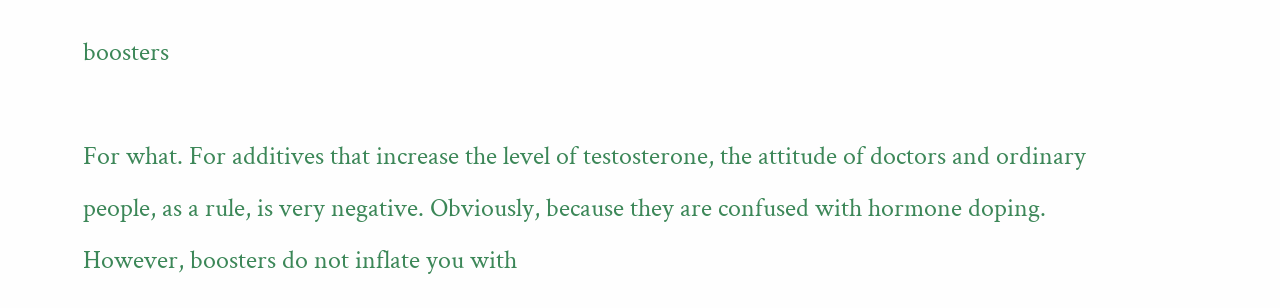boosters

For what. For additives that increase the level of testosterone, the attitude of doctors and ordinary people, as a rule, is very negative. Obviously, because they are confused with hormone doping. However, boosters do not inflate you with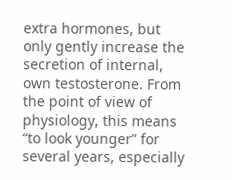extra hormones, but only gently increase the secretion of internal, own testosterone. From the point of view of physiology, this means “to look younger” for several years, especially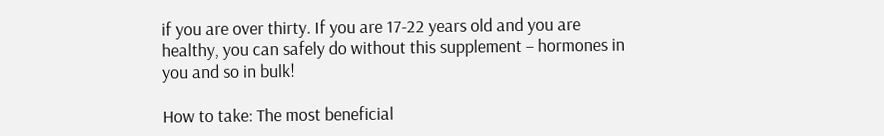if you are over thirty. If you are 17-22 years old and you are healthy, you can safely do without this supplement – hormones in you and so in bulk!

How to take: The most beneficial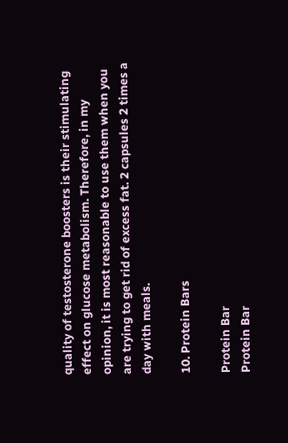quality of testosterone boosters is their stimulating effect on glucose metabolism. Therefore, in my opinion, it is most reasonable to use them when you are trying to get rid of excess fat. 2 capsules 2 times a day with meals.

10. Protein Bars

Protein Bar
Protein Bar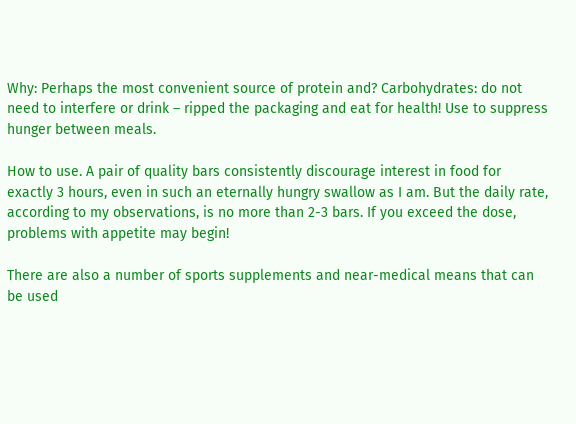Why: Perhaps the most convenient source of protein and? Carbohydrates: do not need to interfere or drink – ripped the packaging and eat for health! Use to suppress hunger between meals.

How to use. A pair of quality bars consistently discourage interest in food for exactly 3 hours, even in such an eternally hungry swallow as I am. But the daily rate, according to my observations, is no more than 2-3 bars. If you exceed the dose, problems with appetite may begin!

There are also a number of sports supplements and near-medical means that can be used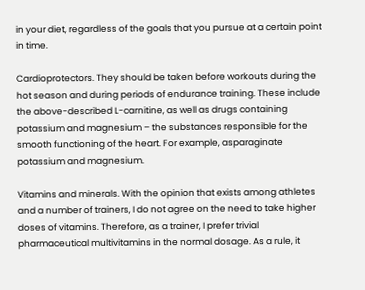in your diet, regardless of the goals that you pursue at a certain point in time.

Cardioprotectors. They should be taken before workouts during the hot season and during periods of endurance training. These include the above-described L-carnitine, as well as drugs containing potassium and magnesium – the substances responsible for the smooth functioning of the heart. For example, asparaginate potassium and magnesium.

Vitamins and minerals. With the opinion that exists among athletes and a number of trainers, I do not agree on the need to take higher doses of vitamins. Therefore, as a trainer, I prefer trivial pharmaceutical multivitamins in the normal dosage. As a rule, it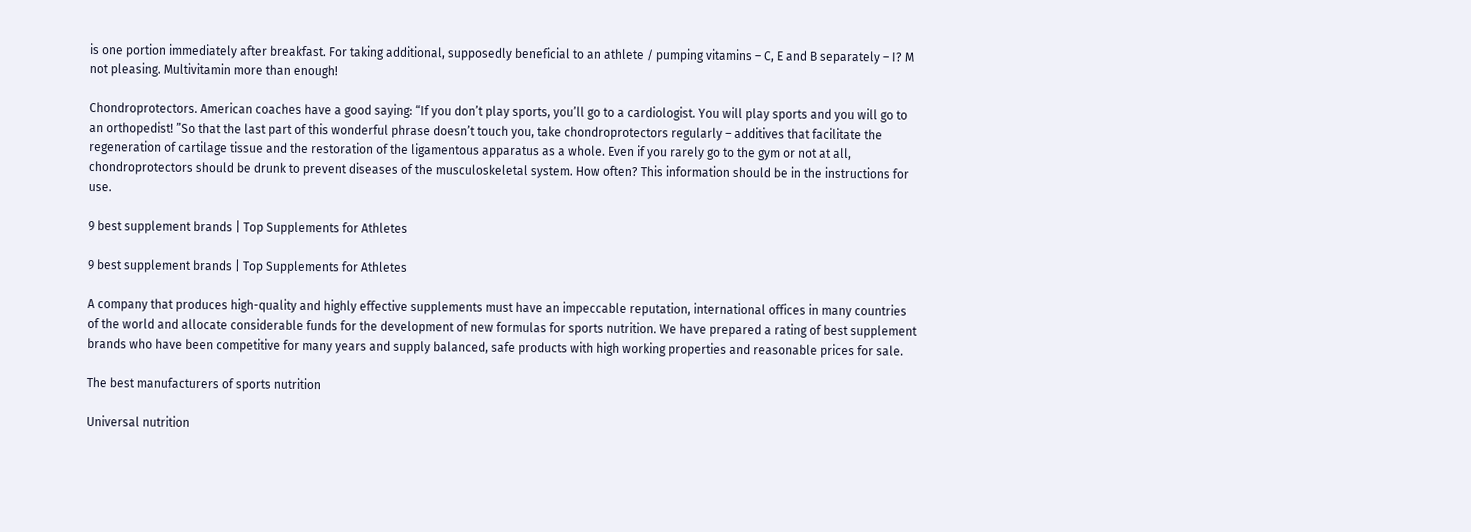is one portion immediately after breakfast. For taking additional, supposedly beneficial to an athlete / pumping vitamins – C, E and B separately – I? M not pleasing. Multivitamin more than enough!

Chondroprotectors. American coaches have a good saying: “If you don’t play sports, you’ll go to a cardiologist. You will play sports and you will go to an orthopedist! ”So that the last part of this wonderful phrase doesn’t touch you, take chondroprotectors regularly – additives that facilitate the regeneration of cartilage tissue and the restoration of the ligamentous apparatus as a whole. Even if you rarely go to the gym or not at all, chondroprotectors should be drunk to prevent diseases of the musculoskeletal system. How often? This information should be in the instructions for use.

9 best supplement brands | Top Supplements for Athletes

9 best supplement brands | Top Supplements for Athletes

A company that produces high-quality and highly effective supplements must have an impeccable reputation, international offices in many countries of the world and allocate considerable funds for the development of new formulas for sports nutrition. We have prepared a rating of best supplement brands who have been competitive for many years and supply balanced, safe products with high working properties and reasonable prices for sale.

The best manufacturers of sports nutrition

Universal nutrition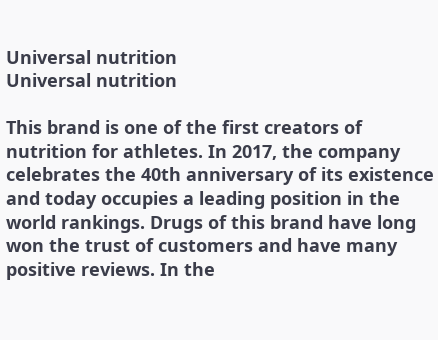Universal nutrition
Universal nutrition

This brand is one of the first creators of nutrition for athletes. In 2017, the company celebrates the 40th anniversary of its existence and today occupies a leading position in the world rankings. Drugs of this brand have long won the trust of customers and have many positive reviews. In the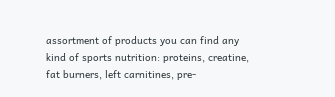assortment of products you can find any kind of sports nutrition: proteins, creatine, fat burners, left carnitines, pre-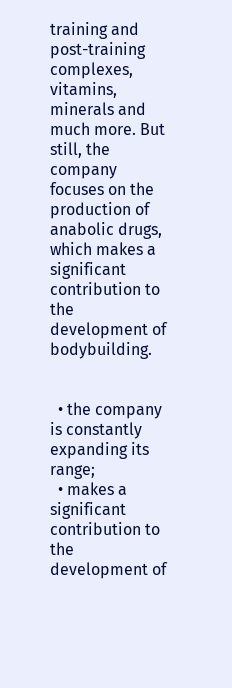training and post-training complexes, vitamins, minerals and much more. But still, the company focuses on the production of anabolic drugs, which makes a significant contribution to the development of bodybuilding.


  • the company is constantly expanding its range;
  • makes a significant contribution to the development of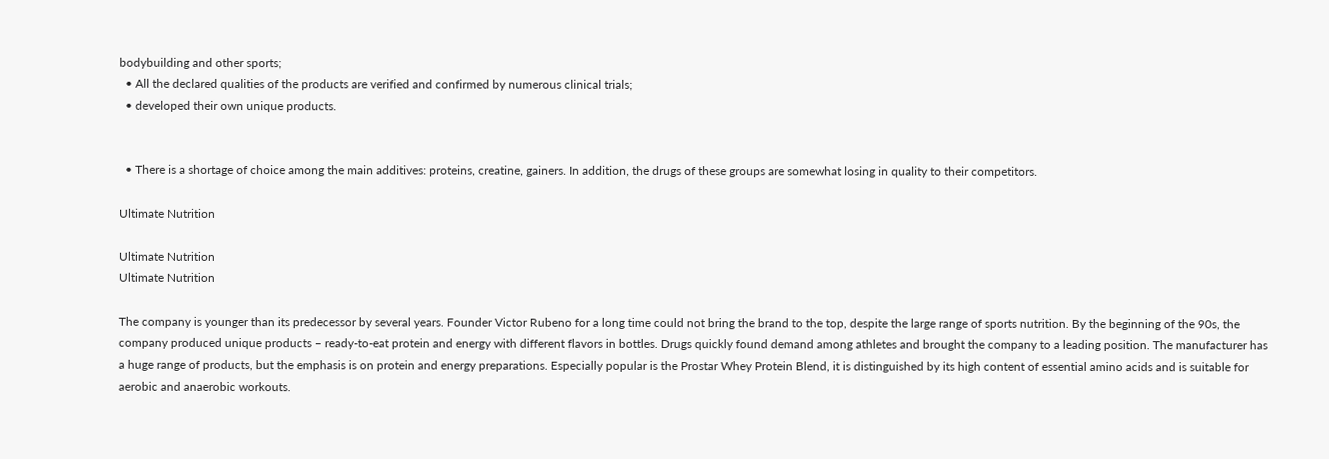bodybuilding and other sports;
  • All the declared qualities of the products are verified and confirmed by numerous clinical trials;
  • developed their own unique products.


  • There is a shortage of choice among the main additives: proteins, creatine, gainers. In addition, the drugs of these groups are somewhat losing in quality to their competitors.

Ultimate Nutrition

Ultimate Nutrition
Ultimate Nutrition

The company is younger than its predecessor by several years. Founder Victor Rubeno for a long time could not bring the brand to the top, despite the large range of sports nutrition. By the beginning of the 90s, the company produced unique products – ready-to-eat protein and energy with different flavors in bottles. Drugs quickly found demand among athletes and brought the company to a leading position. The manufacturer has a huge range of products, but the emphasis is on protein and energy preparations. Especially popular is the Prostar Whey Protein Blend, it is distinguished by its high content of essential amino acids and is suitable for aerobic and anaerobic workouts.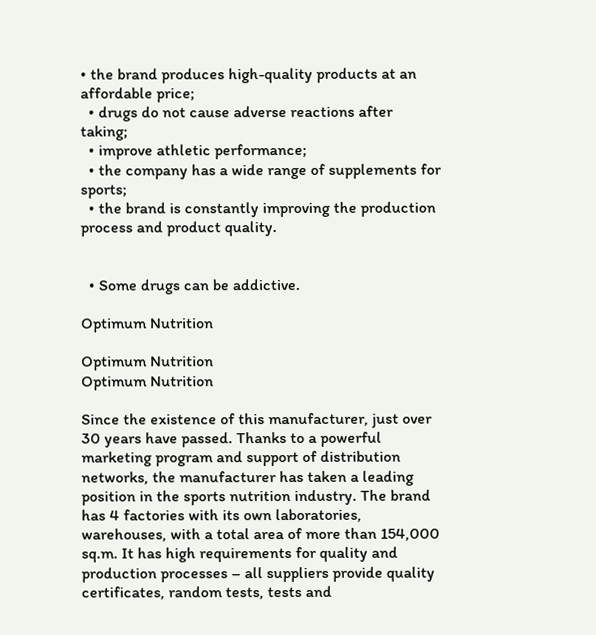• the brand produces high-quality products at an affordable price;
  • drugs do not cause adverse reactions after taking;
  • improve athletic performance;
  • the company has a wide range of supplements for sports;
  • the brand is constantly improving the production process and product quality.


  • Some drugs can be addictive.

Optimum Nutrition

Optimum Nutrition
Optimum Nutrition

Since the existence of this manufacturer, just over 30 years have passed. Thanks to a powerful marketing program and support of distribution networks, the manufacturer has taken a leading position in the sports nutrition industry. The brand has 4 factories with its own laboratories, warehouses, with a total area of more than 154,000 sq.m. It has high requirements for quality and production processes – all suppliers provide quality certificates, random tests, tests and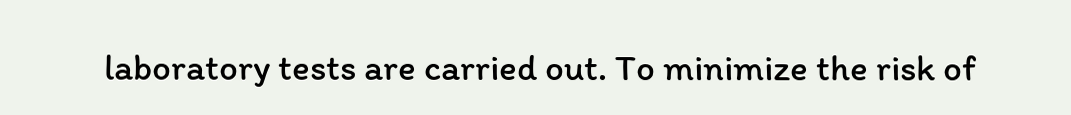laboratory tests are carried out. To minimize the risk of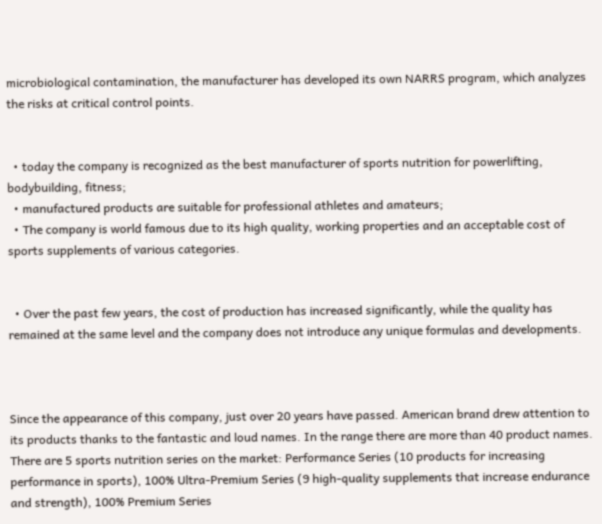microbiological contamination, the manufacturer has developed its own NARRS program, which analyzes the risks at critical control points.


  • today the company is recognized as the best manufacturer of sports nutrition for powerlifting, bodybuilding, fitness;
  • manufactured products are suitable for professional athletes and amateurs;
  • The company is world famous due to its high quality, working properties and an acceptable cost of sports supplements of various categories.


  • Over the past few years, the cost of production has increased significantly, while the quality has remained at the same level and the company does not introduce any unique formulas and developments.



Since the appearance of this company, just over 20 years have passed. American brand drew attention to its products thanks to the fantastic and loud names. In the range there are more than 40 product names. There are 5 sports nutrition series on the market: Performance Series (10 products for increasing performance in sports), 100% Ultra-Premium Series (9 high-quality supplements that increase endurance and strength), 100% Premium Series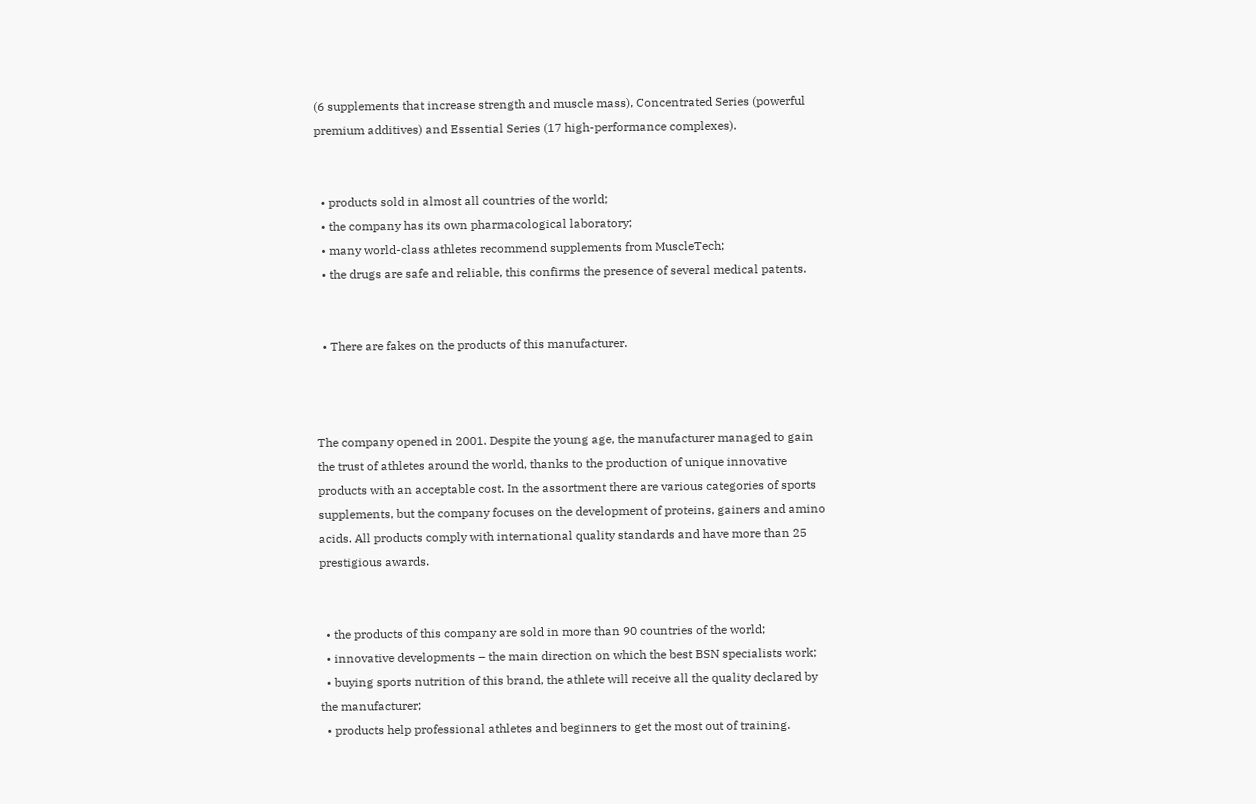(6 supplements that increase strength and muscle mass), Concentrated Series (powerful premium additives) and Essential Series (17 high-performance complexes).


  • products sold in almost all countries of the world;
  • the company has its own pharmacological laboratory;
  • many world-class athletes recommend supplements from MuscleTech;
  • the drugs are safe and reliable, this confirms the presence of several medical patents.


  • There are fakes on the products of this manufacturer.



The company opened in 2001. Despite the young age, the manufacturer managed to gain the trust of athletes around the world, thanks to the production of unique innovative products with an acceptable cost. In the assortment there are various categories of sports supplements, but the company focuses on the development of proteins, gainers and amino acids. All products comply with international quality standards and have more than 25 prestigious awards.


  • the products of this company are sold in more than 90 countries of the world;
  • innovative developments – the main direction on which the best BSN specialists work;
  • buying sports nutrition of this brand, the athlete will receive all the quality declared by the manufacturer;
  • products help professional athletes and beginners to get the most out of training.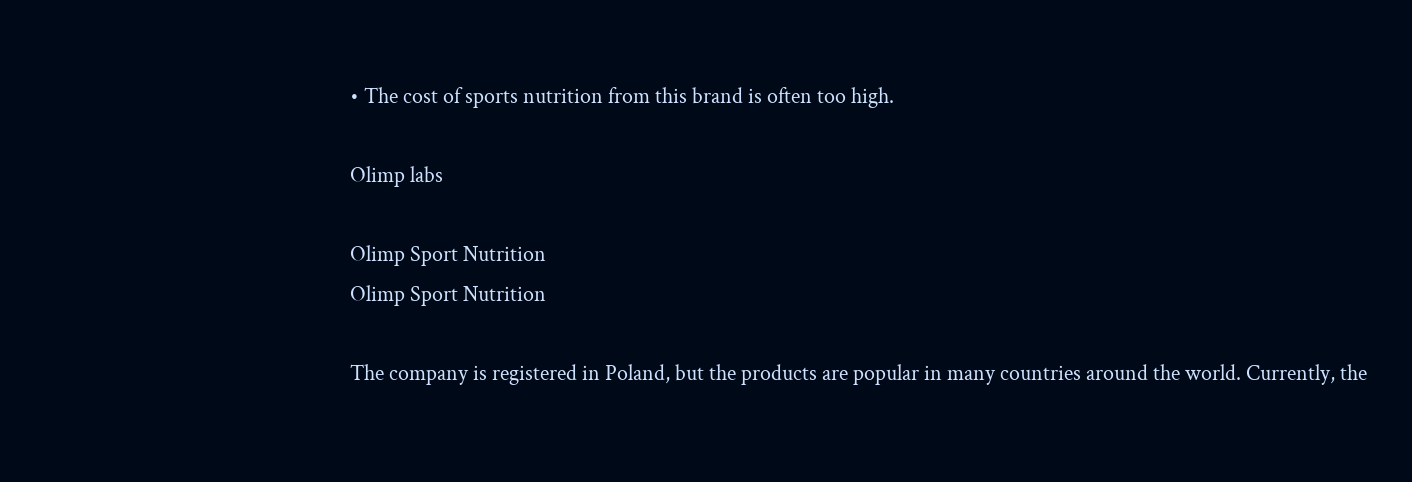• The cost of sports nutrition from this brand is often too high.

Olimp labs

Olimp Sport Nutrition
Olimp Sport Nutrition

The company is registered in Poland, but the products are popular in many countries around the world. Currently, the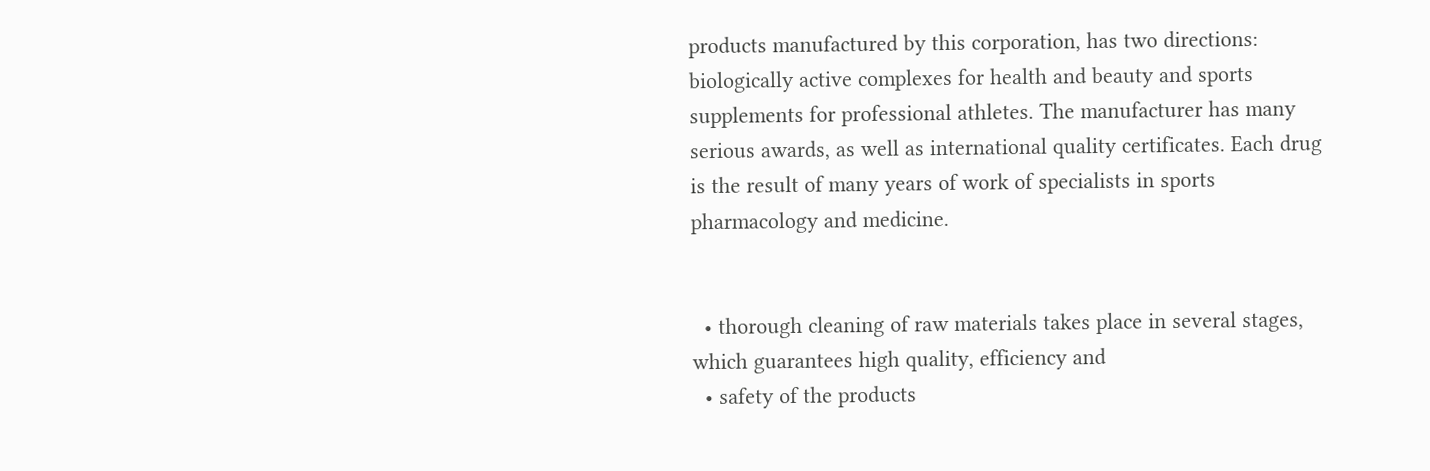products manufactured by this corporation, has two directions: biologically active complexes for health and beauty and sports supplements for professional athletes. The manufacturer has many serious awards, as well as international quality certificates. Each drug is the result of many years of work of specialists in sports pharmacology and medicine.


  • thorough cleaning of raw materials takes place in several stages, which guarantees high quality, efficiency and
  • safety of the products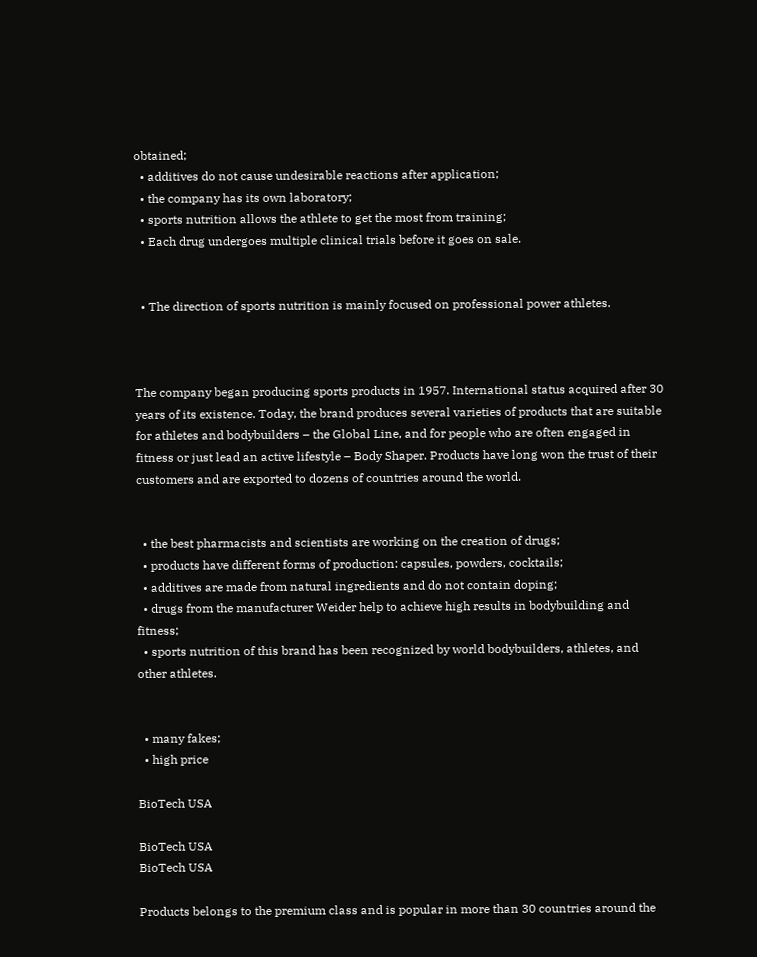obtained;
  • additives do not cause undesirable reactions after application;
  • the company has its own laboratory;
  • sports nutrition allows the athlete to get the most from training;
  • Each drug undergoes multiple clinical trials before it goes on sale.


  • The direction of sports nutrition is mainly focused on professional power athletes.



The company began producing sports products in 1957. International status acquired after 30 years of its existence. Today, the brand produces several varieties of products that are suitable for athletes and bodybuilders – the Global Line, and for people who are often engaged in fitness or just lead an active lifestyle – Body Shaper. Products have long won the trust of their customers and are exported to dozens of countries around the world.


  • the best pharmacists and scientists are working on the creation of drugs;
  • products have different forms of production: capsules, powders, cocktails;
  • additives are made from natural ingredients and do not contain doping;
  • drugs from the manufacturer Weider help to achieve high results in bodybuilding and fitness;
  • sports nutrition of this brand has been recognized by world bodybuilders, athletes, and other athletes.


  • many fakes;
  • high price

BioTech USA

BioTech USA
BioTech USA

Products belongs to the premium class and is popular in more than 30 countries around the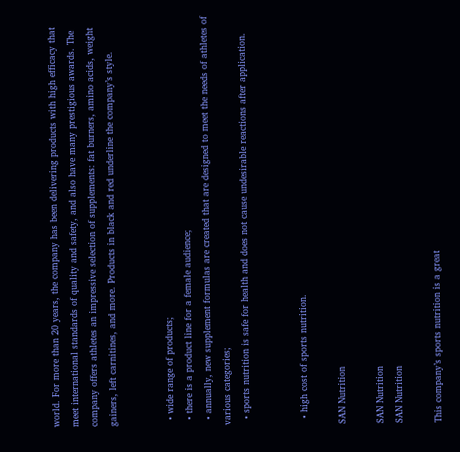world. For more than 20 years, the company has been delivering products with high efficacy that meet international standards of quality and safety, and also have many prestigious awards. The company offers athletes an impressive selection of supplements: fat burners, amino acids, weight gainers, left carnitines, and more. Products in black and red underline the company’s style.


  • wide range of products;
  • there is a product line for a female audience;
  • annually, new supplement formulas are created that are designed to meet the needs of athletes of various categories;
  • sports nutrition is safe for health and does not cause undesirable reactions after application.


  • high cost of sports nutrition.

SAN Nutrition

SAN Nutrition
SAN Nutrition

This company’s sports nutrition is a great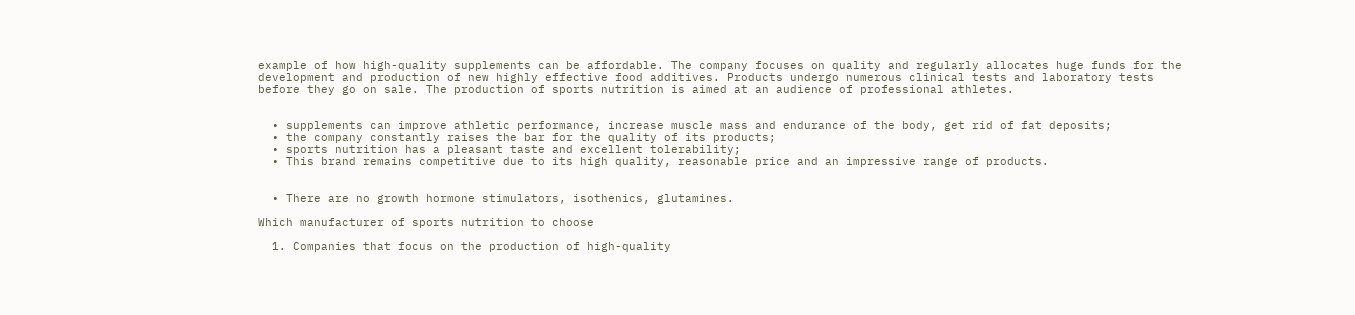example of how high-quality supplements can be affordable. The company focuses on quality and regularly allocates huge funds for the development and production of new highly effective food additives. Products undergo numerous clinical tests and laboratory tests before they go on sale. The production of sports nutrition is aimed at an audience of professional athletes.


  • supplements can improve athletic performance, increase muscle mass and endurance of the body, get rid of fat deposits;
  • the company constantly raises the bar for the quality of its products;
  • sports nutrition has a pleasant taste and excellent tolerability;
  • This brand remains competitive due to its high quality, reasonable price and an impressive range of products.


  • There are no growth hormone stimulators, isothenics, glutamines.

Which manufacturer of sports nutrition to choose

  1. Companies that focus on the production of high-quality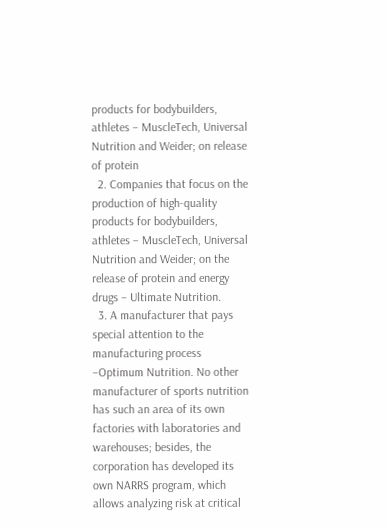products for bodybuilders, athletes – MuscleTech, Universal Nutrition and Weider; on release of protein
  2. Companies that focus on the production of high-quality products for bodybuilders, athletes – MuscleTech, Universal Nutrition and Weider; on the release of protein and energy drugs – Ultimate Nutrition.
  3. A manufacturer that pays special attention to the manufacturing process –Optimum Nutrition. No other manufacturer of sports nutrition has such an area of its own factories with laboratories and warehouses; besides, the corporation has developed its own NARRS program, which allows analyzing risk at critical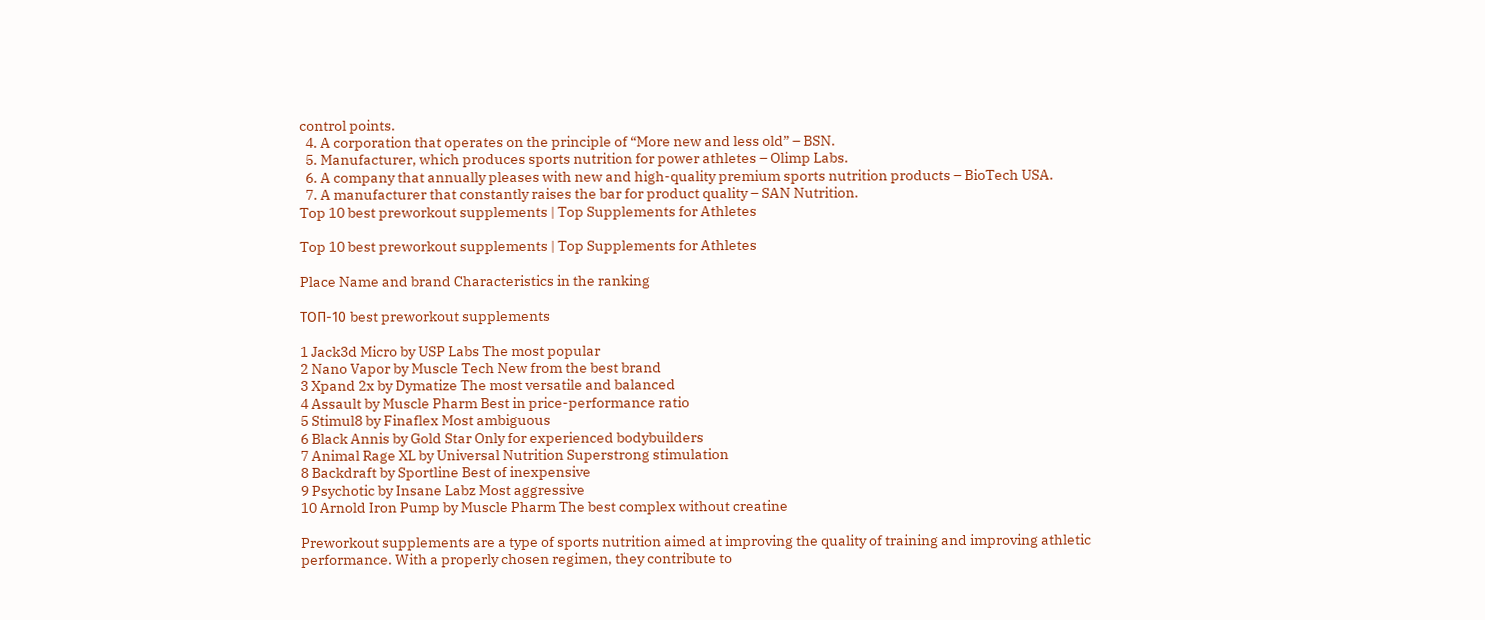control points.
  4. A corporation that operates on the principle of “More new and less old” – BSN.
  5. Manufacturer, which produces sports nutrition for power athletes – Olimp Labs.
  6. A company that annually pleases with new and high-quality premium sports nutrition products – BioTech USA.
  7. A manufacturer that constantly raises the bar for product quality – SAN Nutrition.
Top 10 best preworkout supplements | Top Supplements for Athletes

Top 10 best preworkout supplements | Top Supplements for Athletes

Place Name and brand Characteristics in the ranking

ТОП-10 best preworkout supplements

1 Jack3d Micro by USP Labs The most popular
2 Nano Vapor by Muscle Tech New from the best brand
3 Xpand 2x by Dymatize The most versatile and balanced
4 Assault by Muscle Pharm Best in price-performance ratio
5 Stimul8 by Finaflex Most ambiguous
6 Black Annis by Gold Star Only for experienced bodybuilders
7 Animal Rage XL by Universal Nutrition Superstrong stimulation
8 Backdraft by Sportline Best of inexpensive
9 Psychotic by Insane Labz Most aggressive
10 Arnold Iron Pump by Muscle Pharm The best complex without creatine

Preworkout supplements are a type of sports nutrition aimed at improving the quality of training and improving athletic performance. With a properly chosen regimen, they contribute to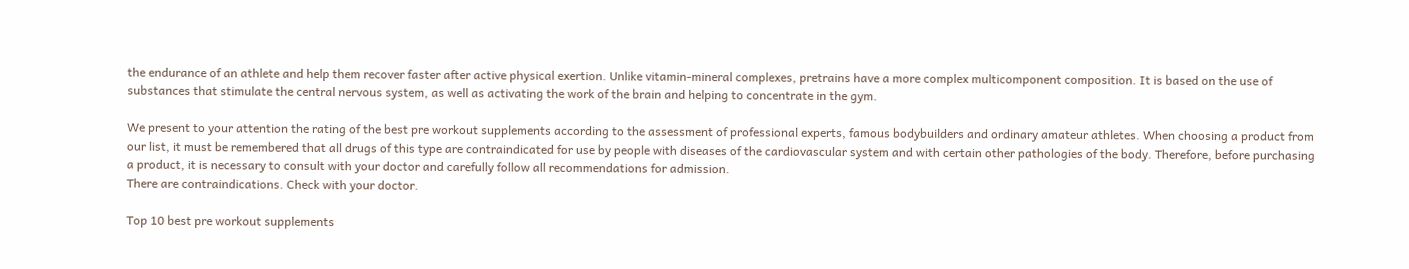the endurance of an athlete and help them recover faster after active physical exertion. Unlike vitamin-mineral complexes, pretrains have a more complex multicomponent composition. It is based on the use of substances that stimulate the central nervous system, as well as activating the work of the brain and helping to concentrate in the gym.

We present to your attention the rating of the best pre workout supplements according to the assessment of professional experts, famous bodybuilders and ordinary amateur athletes. When choosing a product from our list, it must be remembered that all drugs of this type are contraindicated for use by people with diseases of the cardiovascular system and with certain other pathologies of the body. Therefore, before purchasing a product, it is necessary to consult with your doctor and carefully follow all recommendations for admission.
There are contraindications. Check with your doctor.

Top 10 best pre workout supplements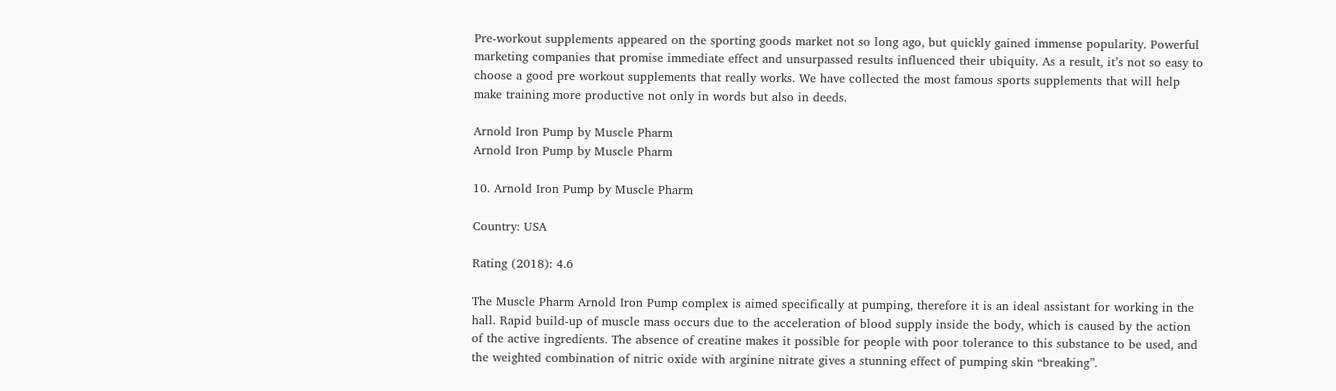Pre-workout supplements appeared on the sporting goods market not so long ago, but quickly gained immense popularity. Powerful marketing companies that promise immediate effect and unsurpassed results influenced their ubiquity. As a result, it’s not so easy to choose a good pre workout supplements that really works. We have collected the most famous sports supplements that will help make training more productive not only in words but also in deeds.

Arnold Iron Pump by Muscle Pharm
Arnold Iron Pump by Muscle Pharm

10. Arnold Iron Pump by Muscle Pharm

Country: USA

Rating (2018): 4.6

The Muscle Pharm Arnold Iron Pump complex is aimed specifically at pumping, therefore it is an ideal assistant for working in the hall. Rapid build-up of muscle mass occurs due to the acceleration of blood supply inside the body, which is caused by the action of the active ingredients. The absence of creatine makes it possible for people with poor tolerance to this substance to be used, and the weighted combination of nitric oxide with arginine nitrate gives a stunning effect of pumping skin “breaking”.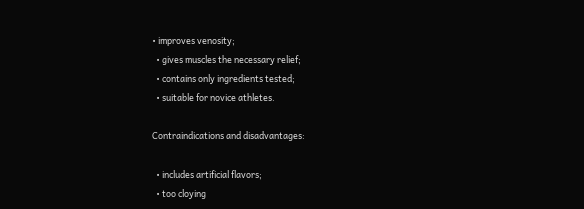• improves venosity;
  • gives muscles the necessary relief;
  • contains only ingredients tested;
  • suitable for novice athletes.

Contraindications and disadvantages:

  • includes artificial flavors;
  • too cloying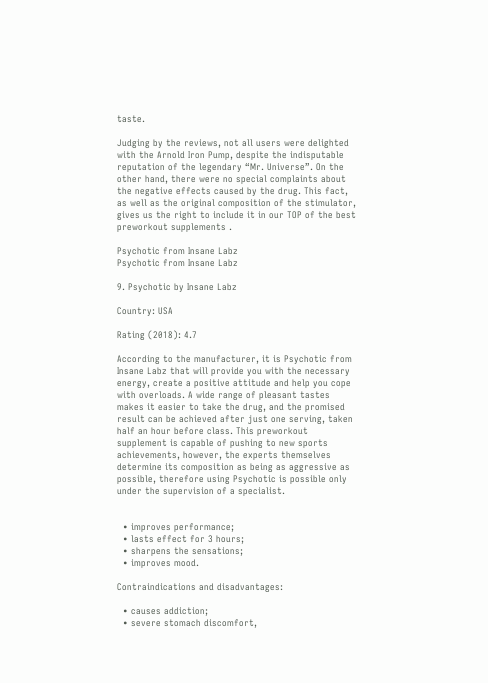taste.

Judging by the reviews, not all users were delighted with the Arnold Iron Pump, despite the indisputable reputation of the legendary “Mr. Universe”. On the other hand, there were no special complaints about the negative effects caused by the drug. This fact, as well as the original composition of the stimulator, gives us the right to include it in our TOP of the best preworkout supplements .

Psychotic from Insane Labz
Psychotic from Insane Labz

9. Psychotic by Insane Labz

Country: USA

Rating (2018): 4.7

According to the manufacturer, it is Psychotic from Insane Labz that will provide you with the necessary energy, create a positive attitude and help you cope with overloads. A wide range of pleasant tastes makes it easier to take the drug, and the promised result can be achieved after just one serving, taken half an hour before class. This preworkout supplement is capable of pushing to new sports achievements, however, the experts themselves determine its composition as being as aggressive as possible, therefore using Psychotic is possible only under the supervision of a specialist.


  • improves performance;
  • lasts effect for 3 hours;
  • sharpens the sensations;
  • improves mood.

Contraindications and disadvantages:

  • causes addiction;
  • severe stomach discomfort,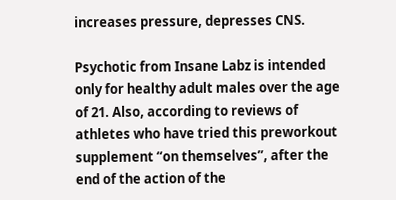increases pressure, depresses CNS.

Psychotic from Insane Labz is intended only for healthy adult males over the age of 21. Also, according to reviews of athletes who have tried this preworkout supplement “on themselves”, after the end of the action of the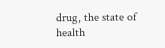drug, the state of health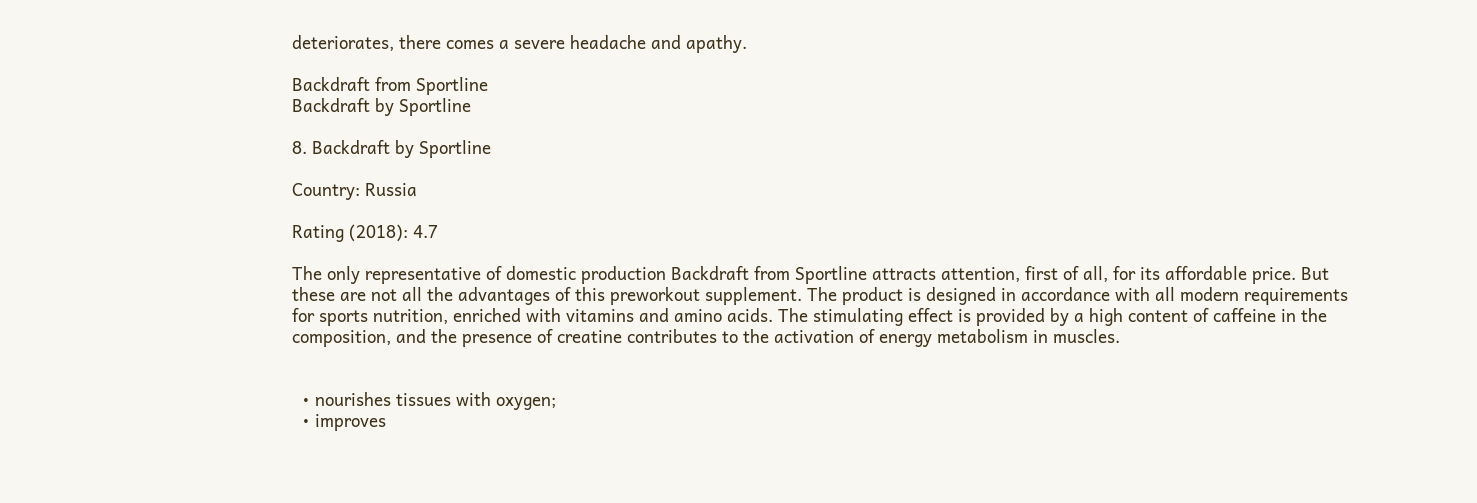deteriorates, there comes a severe headache and apathy.

Backdraft from Sportline
Backdraft by Sportline

8. Backdraft by Sportline

Country: Russia

Rating (2018): 4.7

The only representative of domestic production Backdraft from Sportline attracts attention, first of all, for its affordable price. But these are not all the advantages of this preworkout supplement. The product is designed in accordance with all modern requirements for sports nutrition, enriched with vitamins and amino acids. The stimulating effect is provided by a high content of caffeine in the composition, and the presence of creatine contributes to the activation of energy metabolism in muscles.


  • nourishes tissues with oxygen;
  • improves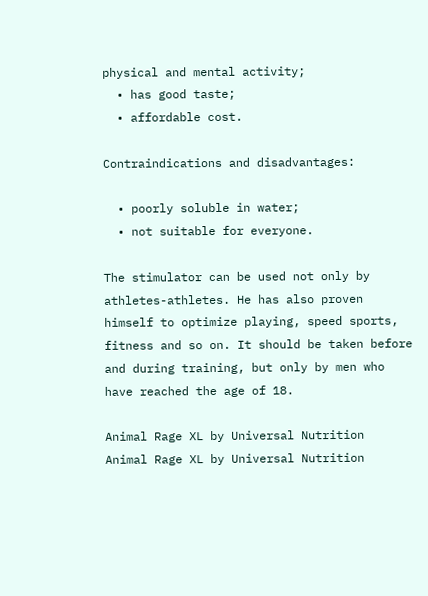physical and mental activity;
  • has good taste;
  • affordable cost.

Contraindications and disadvantages:

  • poorly soluble in water;
  • not suitable for everyone.

The stimulator can be used not only by athletes-athletes. He has also proven himself to optimize playing, speed sports, fitness and so on. It should be taken before and during training, but only by men who have reached the age of 18.

Animal Rage XL by Universal Nutrition
Animal Rage XL by Universal Nutrition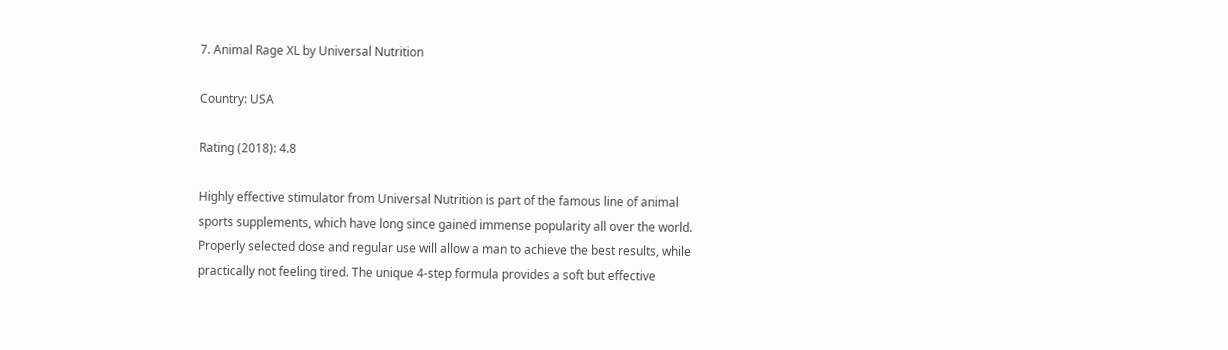7. Animal Rage XL by Universal Nutrition

Country: USA

Rating (2018): 4.8

Highly effective stimulator from Universal Nutrition is part of the famous line of animal sports supplements, which have long since gained immense popularity all over the world. Properly selected dose and regular use will allow a man to achieve the best results, while practically not feeling tired. The unique 4-step formula provides a soft but effective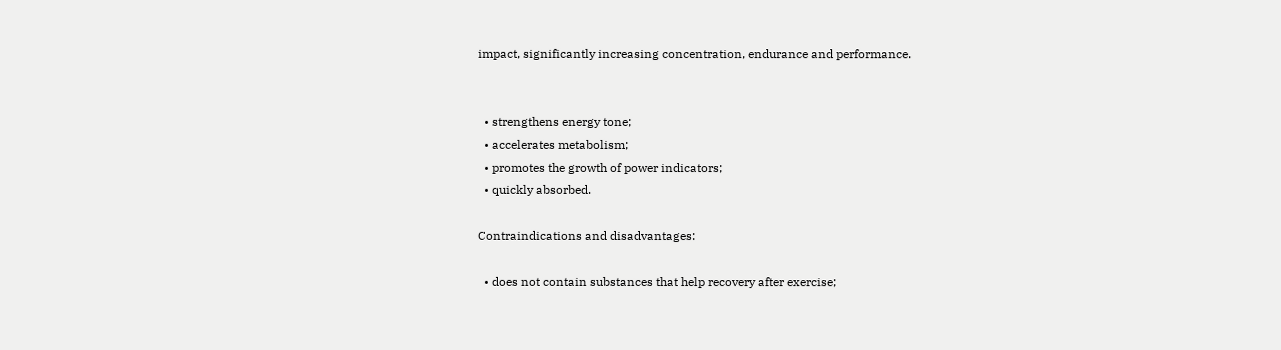impact, significantly increasing concentration, endurance and performance.


  • strengthens energy tone;
  • accelerates metabolism;
  • promotes the growth of power indicators;
  • quickly absorbed.

Contraindications and disadvantages:

  • does not contain substances that help recovery after exercise;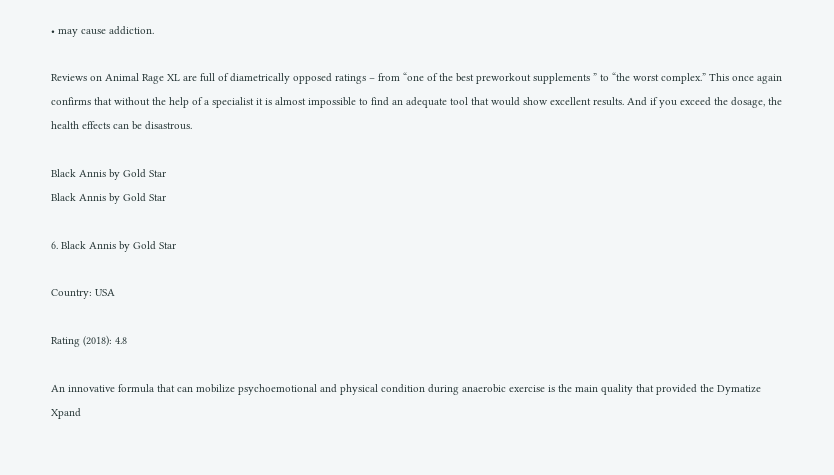• may cause addiction.

Reviews on Animal Rage XL are full of diametrically opposed ratings – from “one of the best preworkout supplements ” to “the worst complex.” This once again confirms that without the help of a specialist it is almost impossible to find an adequate tool that would show excellent results. And if you exceed the dosage, the health effects can be disastrous.

Black Annis by Gold Star
Black Annis by Gold Star

6. Black Annis by Gold Star

Country: USA

Rating (2018): 4.8

An innovative formula that can mobilize psychoemotional and physical condition during anaerobic exercise is the main quality that provided the Dymatize Xpand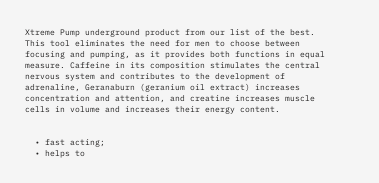Xtreme Pump underground product from our list of the best. This tool eliminates the need for men to choose between focusing and pumping, as it provides both functions in equal measure. Caffeine in its composition stimulates the central nervous system and contributes to the development of adrenaline, Geranaburn (geranium oil extract) increases concentration and attention, and creatine increases muscle cells in volume and increases their energy content.


  • fast acting;
  • helps to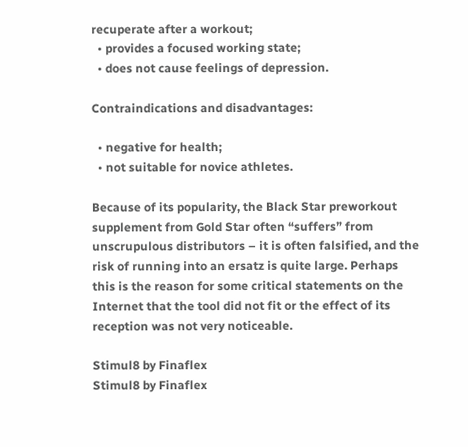recuperate after a workout;
  • provides a focused working state;
  • does not cause feelings of depression.

Contraindications and disadvantages:

  • negative for health;
  • not suitable for novice athletes.

Because of its popularity, the Black Star preworkout supplement from Gold Star often “suffers” from unscrupulous distributors – it is often falsified, and the risk of running into an ersatz is quite large. Perhaps this is the reason for some critical statements on the Internet that the tool did not fit or the effect of its reception was not very noticeable.

Stimul8 by Finaflex
Stimul8 by Finaflex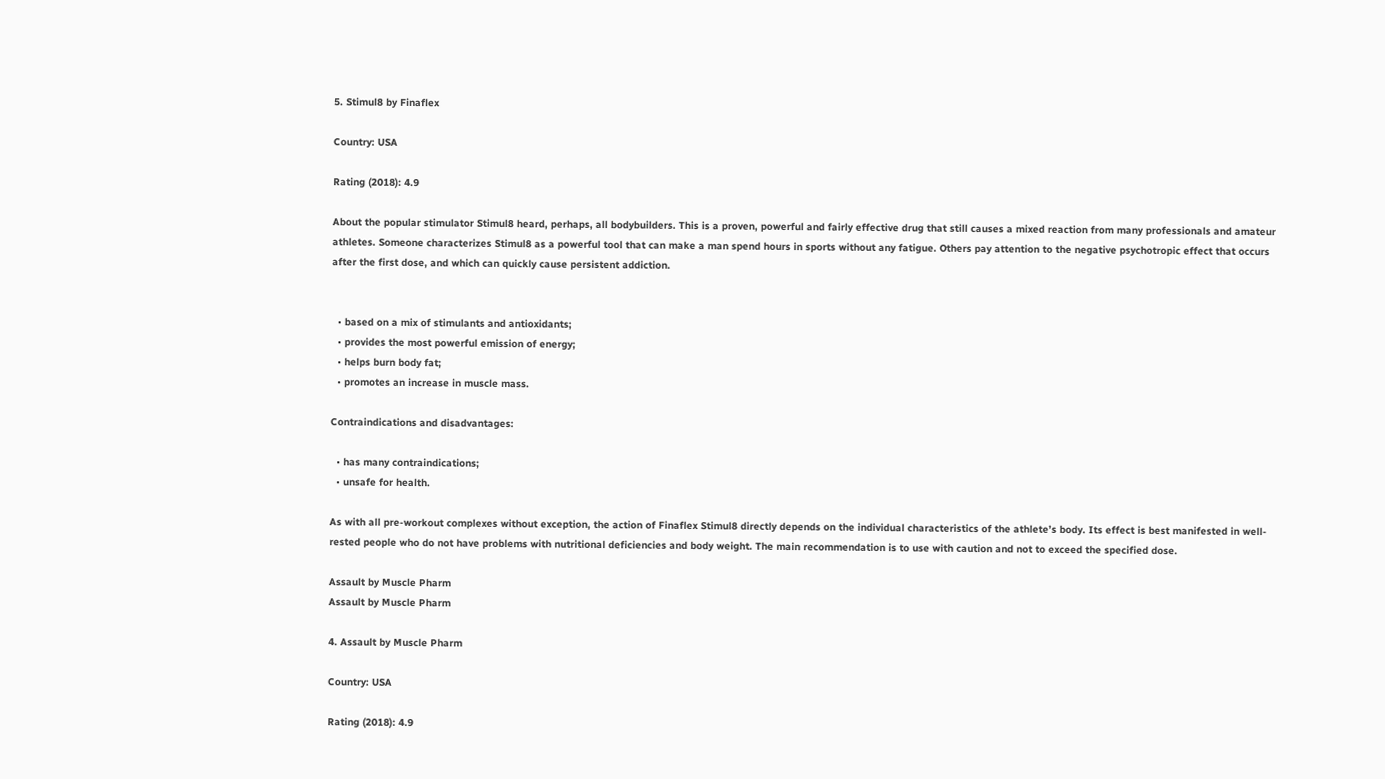5. Stimul8 by Finaflex

Country: USA

Rating (2018): 4.9

About the popular stimulator Stimul8 heard, perhaps, all bodybuilders. This is a proven, powerful and fairly effective drug that still causes a mixed reaction from many professionals and amateur athletes. Someone characterizes Stimul8 as a powerful tool that can make a man spend hours in sports without any fatigue. Others pay attention to the negative psychotropic effect that occurs after the first dose, and which can quickly cause persistent addiction.


  • based on a mix of stimulants and antioxidants;
  • provides the most powerful emission of energy;
  • helps burn body fat;
  • promotes an increase in muscle mass.

Contraindications and disadvantages:

  • has many contraindications;
  • unsafe for health.

As with all pre-workout complexes without exception, the action of Finaflex Stimul8 directly depends on the individual characteristics of the athlete’s body. Its effect is best manifested in well-rested people who do not have problems with nutritional deficiencies and body weight. The main recommendation is to use with caution and not to exceed the specified dose.

Assault by Muscle Pharm
Assault by Muscle Pharm

4. Assault by Muscle Pharm

Country: USA

Rating (2018): 4.9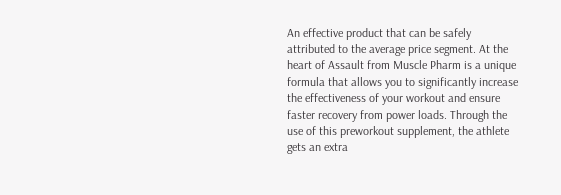An effective product that can be safely attributed to the average price segment. At the heart of Assault from Muscle Pharm is a unique formula that allows you to significantly increase the effectiveness of your workout and ensure faster recovery from power loads. Through the use of this preworkout supplement, the athlete gets an extra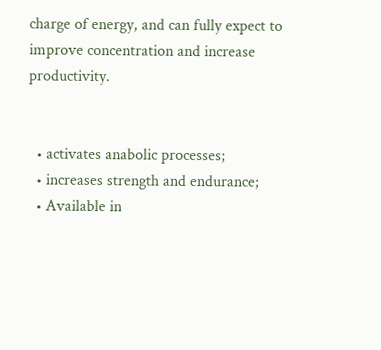charge of energy, and can fully expect to improve concentration and increase productivity.


  • activates anabolic processes;
  • increases strength and endurance;
  • Available in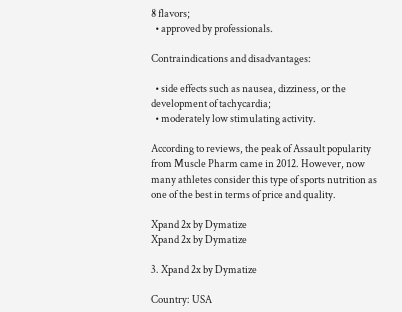8 flavors;
  • approved by professionals.

Contraindications and disadvantages:

  • side effects such as nausea, dizziness, or the development of tachycardia;
  • moderately low stimulating activity.

According to reviews, the peak of Assault popularity from Muscle Pharm came in 2012. However, now many athletes consider this type of sports nutrition as one of the best in terms of price and quality.

Xpand 2x by Dymatize
Xpand 2x by Dymatize

3. Xpand 2x by Dymatize

Country: USA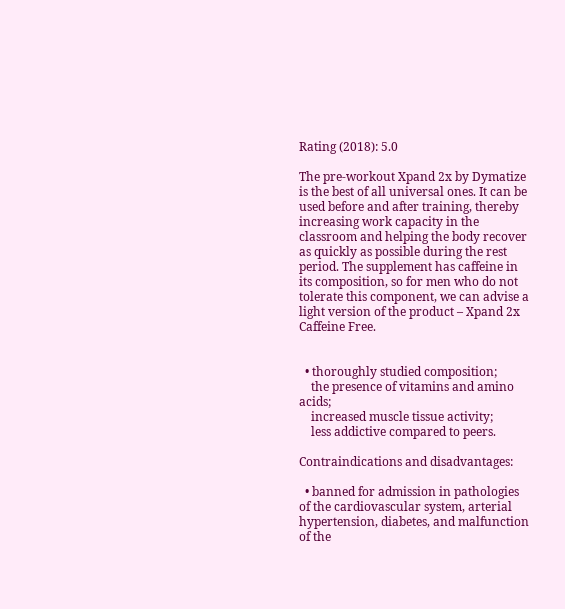Rating (2018): 5.0

The pre-workout Xpand 2x by Dymatize is the best of all universal ones. It can be used before and after training, thereby increasing work capacity in the classroom and helping the body recover as quickly as possible during the rest period. The supplement has caffeine in its composition, so for men who do not tolerate this component, we can advise a light version of the product – Xpand 2x Caffeine Free.


  • thoroughly studied composition;
    the presence of vitamins and amino acids;
    increased muscle tissue activity;
    less addictive compared to peers.

Contraindications and disadvantages:

  • banned for admission in pathologies of the cardiovascular system, arterial hypertension, diabetes, and malfunction of the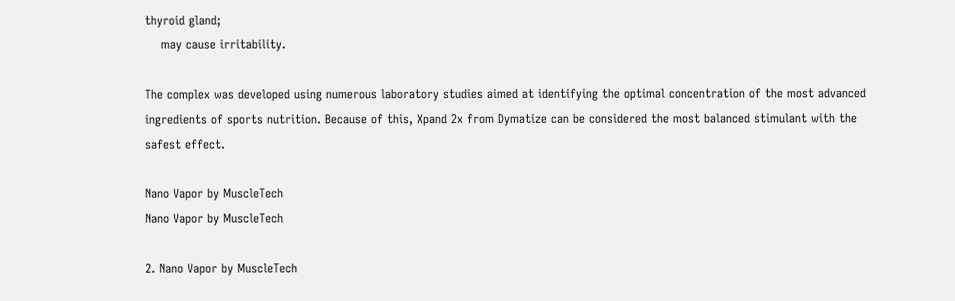thyroid gland;
    may cause irritability.

The complex was developed using numerous laboratory studies aimed at identifying the optimal concentration of the most advanced ingredients of sports nutrition. Because of this, Xpand 2x from Dymatize can be considered the most balanced stimulant with the safest effect.

Nano Vapor by MuscleTech
Nano Vapor by MuscleTech

2. Nano Vapor by MuscleTech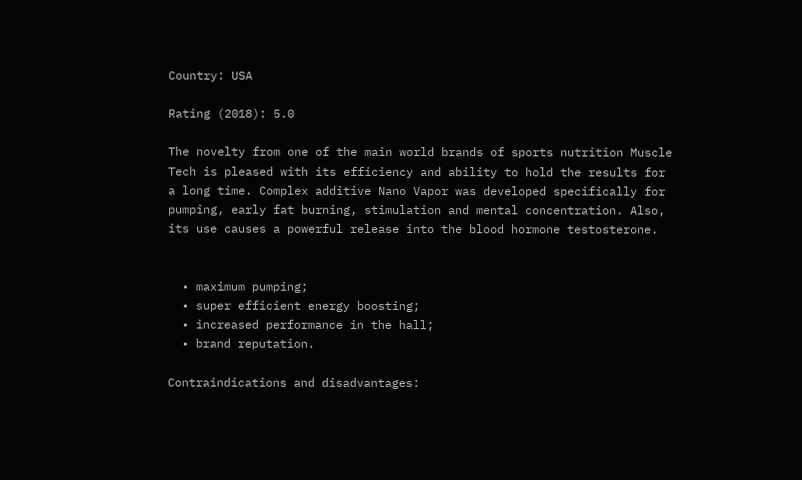Country: USA

Rating (2018): 5.0

The novelty from one of the main world brands of sports nutrition Muscle Tech is pleased with its efficiency and ability to hold the results for a long time. Complex additive Nano Vapor was developed specifically for pumping, early fat burning, stimulation and mental concentration. Also, its use causes a powerful release into the blood hormone testosterone.


  • maximum pumping;
  • super efficient energy boosting;
  • increased performance in the hall;
  • brand reputation.

Contraindications and disadvantages: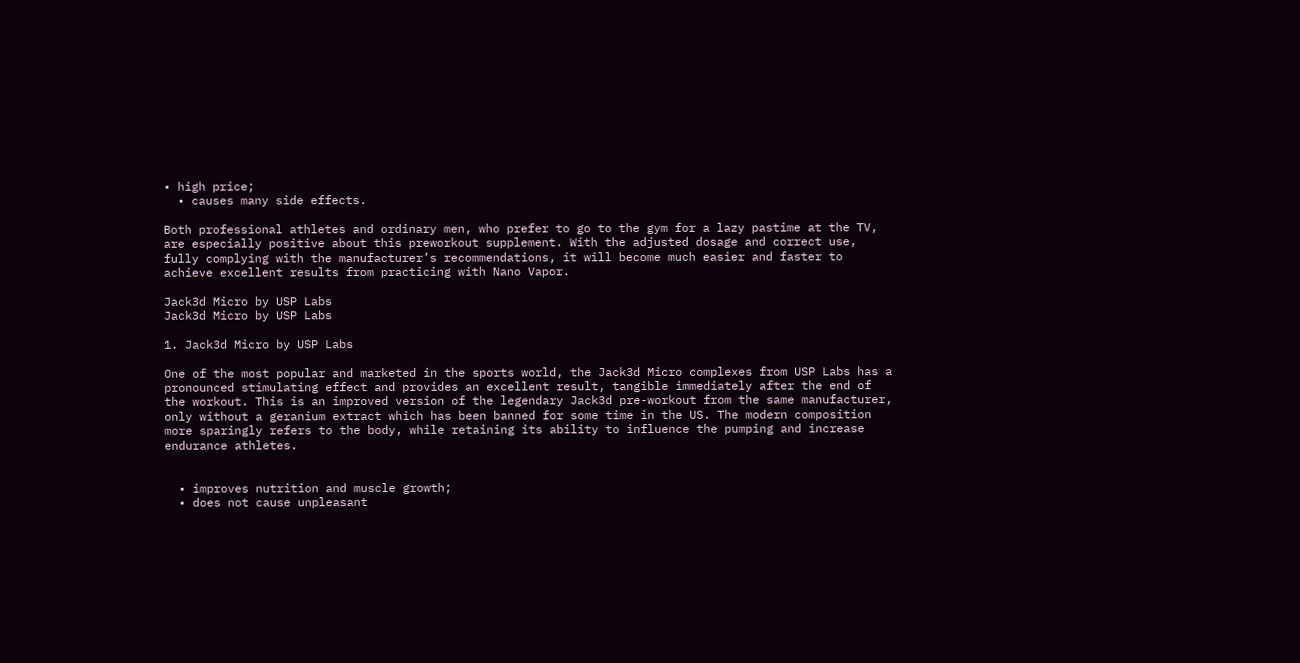• high price;
  • causes many side effects.

Both professional athletes and ordinary men, who prefer to go to the gym for a lazy pastime at the TV, are especially positive about this preworkout supplement. With the adjusted dosage and correct use, fully complying with the manufacturer’s recommendations, it will become much easier and faster to achieve excellent results from practicing with Nano Vapor.

Jack3d Micro by USP Labs
Jack3d Micro by USP Labs

1. Jack3d Micro by USP Labs

One of the most popular and marketed in the sports world, the Jack3d Micro complexes from USP Labs has a pronounced stimulating effect and provides an excellent result, tangible immediately after the end of the workout. This is an improved version of the legendary Jack3d pre-workout from the same manufacturer, only without a geranium extract which has been banned for some time in the US. The modern composition more sparingly refers to the body, while retaining its ability to influence the pumping and increase endurance athletes.


  • improves nutrition and muscle growth;
  • does not cause unpleasant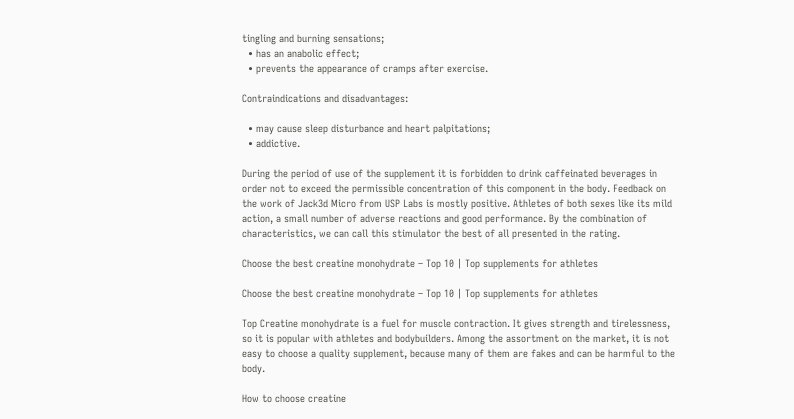tingling and burning sensations;
  • has an anabolic effect;
  • prevents the appearance of cramps after exercise.

Contraindications and disadvantages:

  • may cause sleep disturbance and heart palpitations;
  • addictive.

During the period of use of the supplement it is forbidden to drink caffeinated beverages in order not to exceed the permissible concentration of this component in the body. Feedback on the work of Jack3d Micro from USP Labs is mostly positive. Athletes of both sexes like its mild action, a small number of adverse reactions and good performance. By the combination of characteristics, we can call this stimulator the best of all presented in the rating.

Choose the best creatine monohydrate – Top 10 | Top supplements for athletes

Choose the best creatine monohydrate – Top 10 | Top supplements for athletes

Top Creatine monohydrate is a fuel for muscle contraction. It gives strength and tirelessness, so it is popular with athletes and bodybuilders. Among the assortment on the market, it is not easy to choose a quality supplement, because many of them are fakes and can be harmful to the body.

How to choose creatine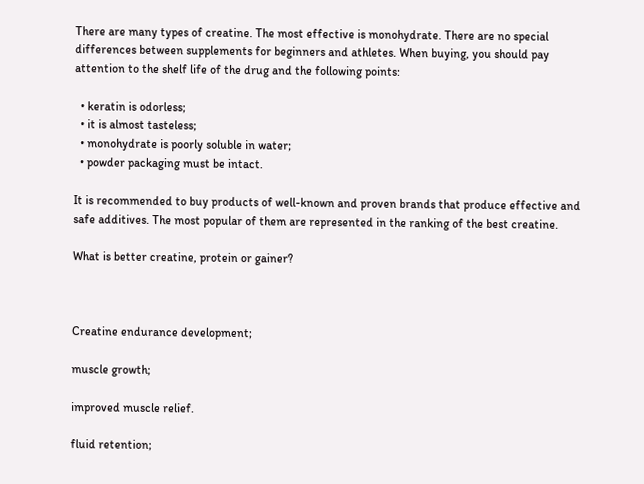There are many types of creatine. The most effective is monohydrate. There are no special differences between supplements for beginners and athletes. When buying, you should pay attention to the shelf life of the drug and the following points:

  • keratin is odorless;
  • it is almost tasteless;
  • monohydrate is poorly soluble in water;
  • powder packaging must be intact.

It is recommended to buy products of well-known and proven brands that produce effective and safe additives. The most popular of them are represented in the ranking of the best creatine.

What is better creatine, protein or gainer?



Creatine endurance development;

muscle growth;

improved muscle relief.

fluid retention;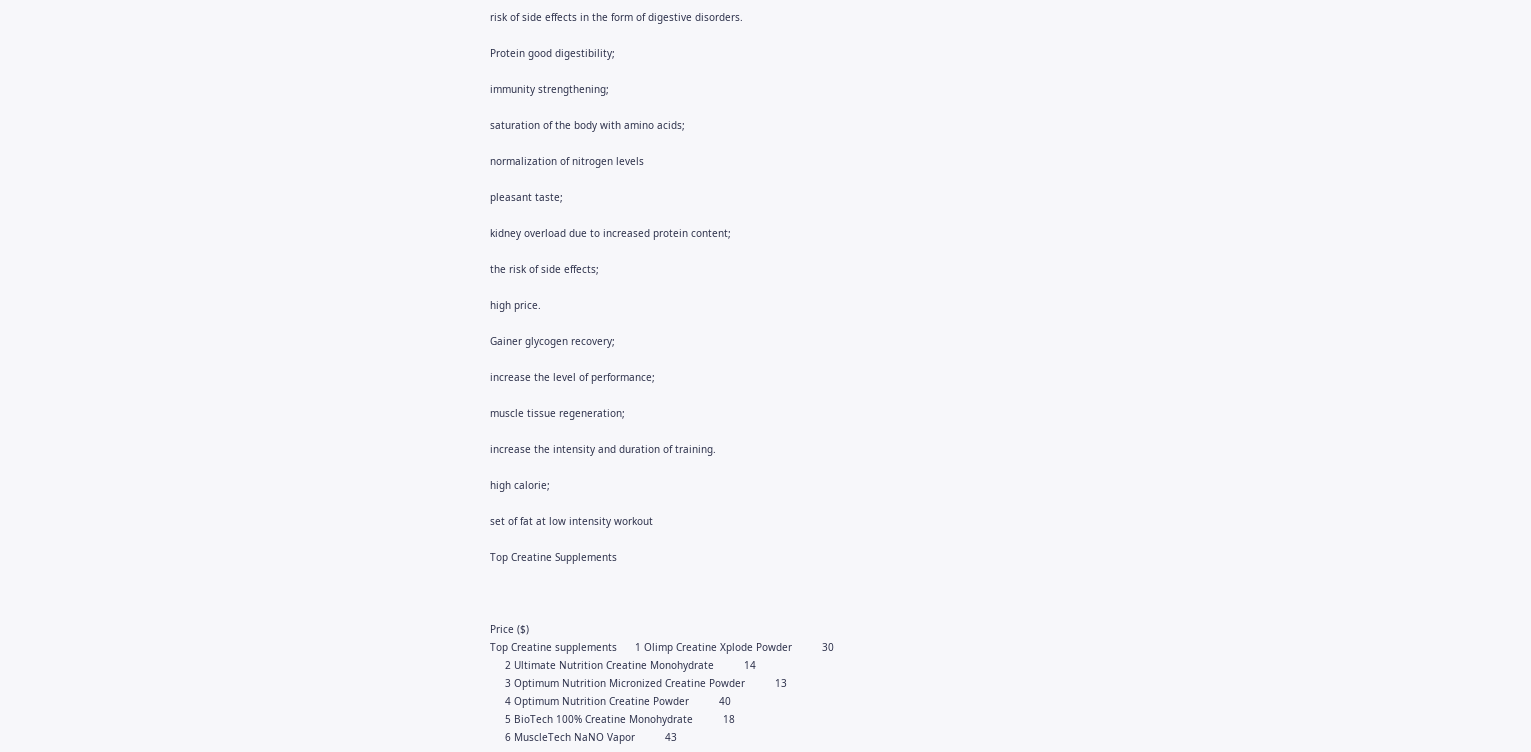risk of side effects in the form of digestive disorders.

Protein good digestibility;

immunity strengthening;

saturation of the body with amino acids;

normalization of nitrogen levels

pleasant taste;

kidney overload due to increased protein content;

the risk of side effects;

high price.

Gainer glycogen recovery;

increase the level of performance;

muscle tissue regeneration;

increase the intensity and duration of training.

high calorie;

set of fat at low intensity workout

Top Creatine Supplements



Price ($)
Top Creatine supplements      1 Olimp Creatine Xplode Powder          30
     2 Ultimate Nutrition Creatine Monohydrate          14
     3 Optimum Nutrition Micronized Creatine Powder          13
     4 Optimum Nutrition Creatine Powder          40
     5 BioTech 100% Creatine Monohydrate          18
     6 MuscleTech NaNO Vapor          43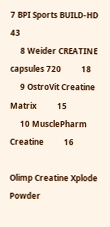7 BPI Sports BUILD-HD          43
     8 Weider CREATINE capsules 720          18
     9 OstroVit Creatine Matrix          15
     10 MusclePharm Creatine          16

Olimp Creatine Xplode Powder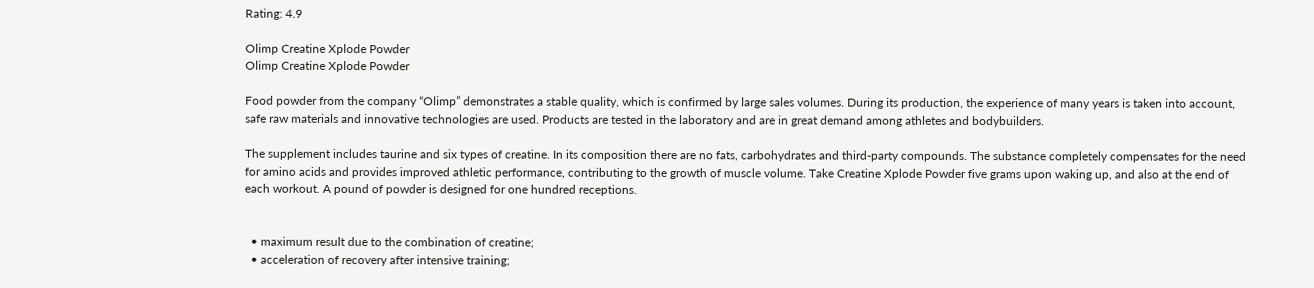Rating: 4.9

Olimp Creatine Xplode Powder
Olimp Creatine Xplode Powder

Food powder from the company “Olimp” demonstrates a stable quality, which is confirmed by large sales volumes. During its production, the experience of many years is taken into account, safe raw materials and innovative technologies are used. Products are tested in the laboratory and are in great demand among athletes and bodybuilders.

The supplement includes taurine and six types of creatine. In its composition there are no fats, carbohydrates and third-party compounds. The substance completely compensates for the need for amino acids and provides improved athletic performance, contributing to the growth of muscle volume. Take Creatine Xplode Powder five grams upon waking up, and also at the end of each workout. A pound of powder is designed for one hundred receptions.


  • maximum result due to the combination of creatine;
  • acceleration of recovery after intensive training;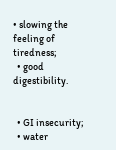• slowing the feeling of tiredness;
  • good digestibility.


  • GI insecurity;
  • water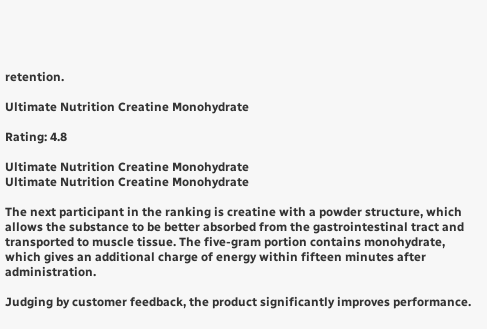retention.

Ultimate Nutrition Creatine Monohydrate

Rating: 4.8

Ultimate Nutrition Creatine Monohydrate
Ultimate Nutrition Creatine Monohydrate

The next participant in the ranking is creatine with a powder structure, which allows the substance to be better absorbed from the gastrointestinal tract and transported to muscle tissue. The five-gram portion contains monohydrate, which gives an additional charge of energy within fifteen minutes after administration.

Judging by customer feedback, the product significantly improves performance.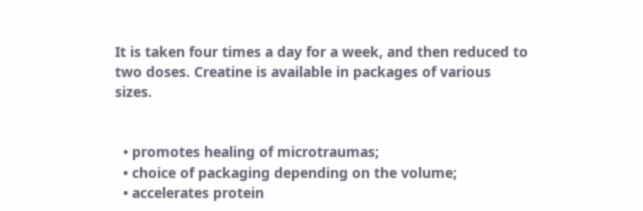It is taken four times a day for a week, and then reduced to two doses. Creatine is available in packages of various sizes.


  • promotes healing of microtraumas;
  • choice of packaging depending on the volume;
  • accelerates protein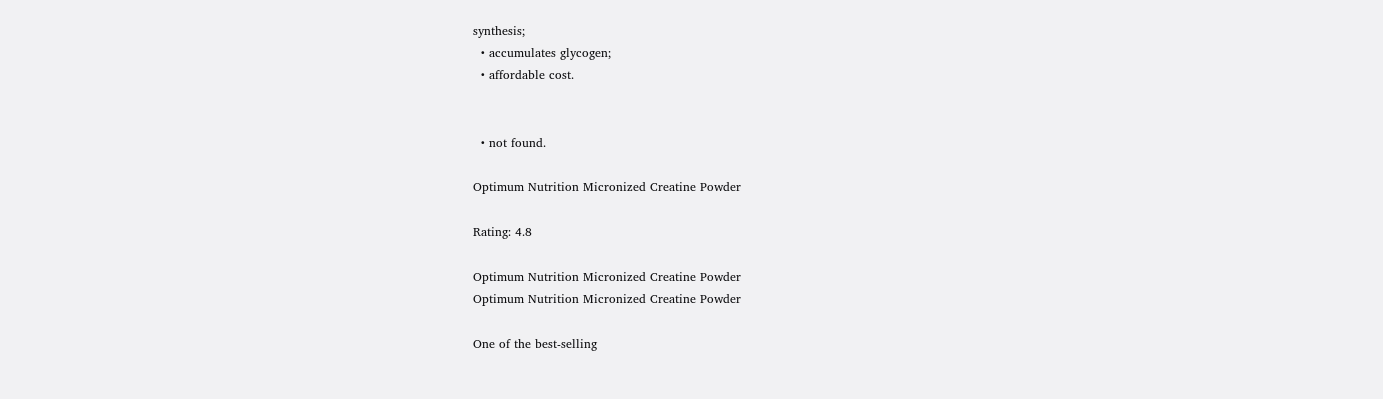synthesis;
  • accumulates glycogen;
  • affordable cost.


  • not found.

Optimum Nutrition Micronized Creatine Powder

Rating: 4.8

Optimum Nutrition Micronized Creatine Powder
Optimum Nutrition Micronized Creatine Powder

One of the best-selling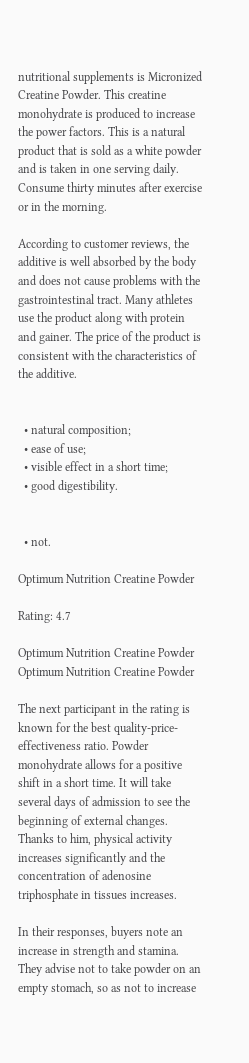nutritional supplements is Micronized Creatine Powder. This creatine monohydrate is produced to increase the power factors. This is a natural product that is sold as a white powder and is taken in one serving daily. Consume thirty minutes after exercise or in the morning.

According to customer reviews, the additive is well absorbed by the body and does not cause problems with the gastrointestinal tract. Many athletes use the product along with protein and gainer. The price of the product is consistent with the characteristics of the additive.


  • natural composition;
  • ease of use;
  • visible effect in a short time;
  • good digestibility.


  • not.

Optimum Nutrition Creatine Powder

Rating: 4.7

Optimum Nutrition Creatine Powder
Optimum Nutrition Creatine Powder

The next participant in the rating is known for the best quality-price-effectiveness ratio. Powder monohydrate allows for a positive shift in a short time. It will take several days of admission to see the beginning of external changes. Thanks to him, physical activity increases significantly and the concentration of adenosine triphosphate in tissues increases.

In their responses, buyers note an increase in strength and stamina. They advise not to take powder on an empty stomach, so as not to increase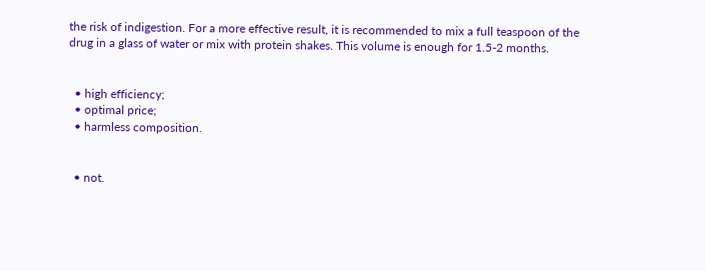the risk of indigestion. For a more effective result, it is recommended to mix a full teaspoon of the drug in a glass of water or mix with protein shakes. This volume is enough for 1.5-2 months.


  • high efficiency;
  • optimal price;
  • harmless composition.


  • not.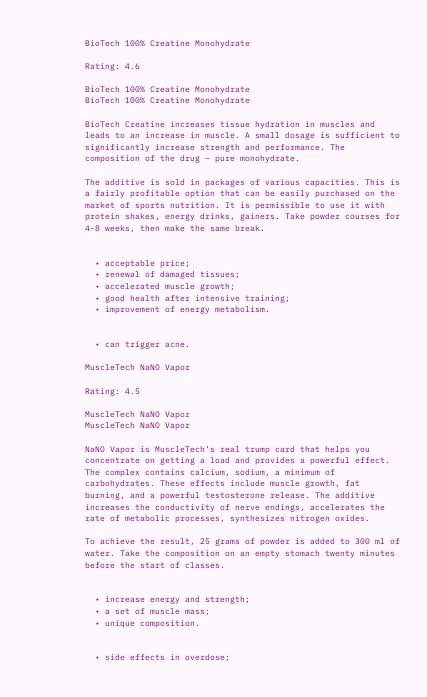BioTech 100% Creatine Monohydrate

Rating: 4.6

BioTech 100% Creatine Monohydrate
BioTech 100% Creatine Monohydrate

BioTech Creatine increases tissue hydration in muscles and leads to an increase in muscle. A small dosage is sufficient to significantly increase strength and performance. The composition of the drug – pure monohydrate.

The additive is sold in packages of various capacities. This is a fairly profitable option that can be easily purchased on the market of sports nutrition. It is permissible to use it with protein shakes, energy drinks, gainers. Take powder courses for 4-8 weeks, then make the same break.


  • acceptable price;
  • renewal of damaged tissues;
  • accelerated muscle growth;
  • good health after intensive training;
  • improvement of energy metabolism.


  • can trigger acne.

MuscleTech NaNO Vapor

Rating: 4.5

MuscleTech NaNO Vapor
MuscleTech NaNO Vapor

NaNO Vapor is MuscleTech’s real trump card that helps you concentrate on getting a load and provides a powerful effect. The complex contains calcium, sodium, a minimum of carbohydrates. These effects include muscle growth, fat burning, and a powerful testosterone release. The additive increases the conductivity of nerve endings, accelerates the rate of metabolic processes, synthesizes nitrogen oxides.

To achieve the result, 25 grams of powder is added to 300 ml of water. Take the composition on an empty stomach twenty minutes before the start of classes.


  • increase energy and strength;
  • a set of muscle mass;
  • unique composition.


  • side effects in overdose;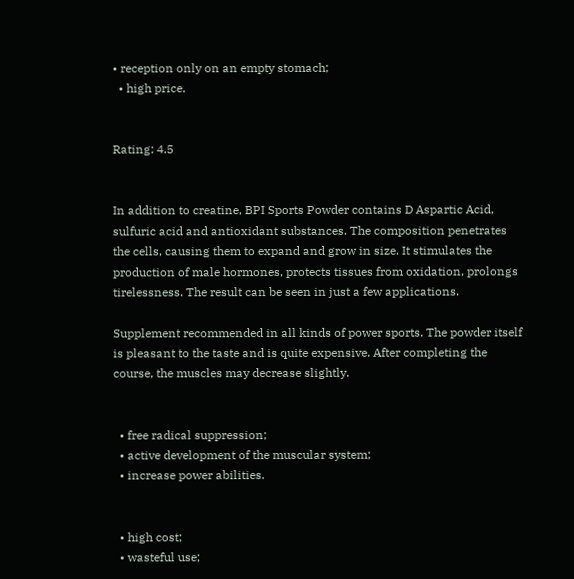• reception only on an empty stomach;
  • high price.


Rating: 4.5


In addition to creatine, BPI Sports Powder contains D Aspartic Acid, sulfuric acid and antioxidant substances. The composition penetrates the cells, causing them to expand and grow in size. It stimulates the production of male hormones, protects tissues from oxidation, prolongs tirelessness. The result can be seen in just a few applications.

Supplement recommended in all kinds of power sports. The powder itself is pleasant to the taste and is quite expensive. After completing the course, the muscles may decrease slightly.


  • free radical suppression;
  • active development of the muscular system;
  • increase power abilities.


  • high cost;
  • wasteful use;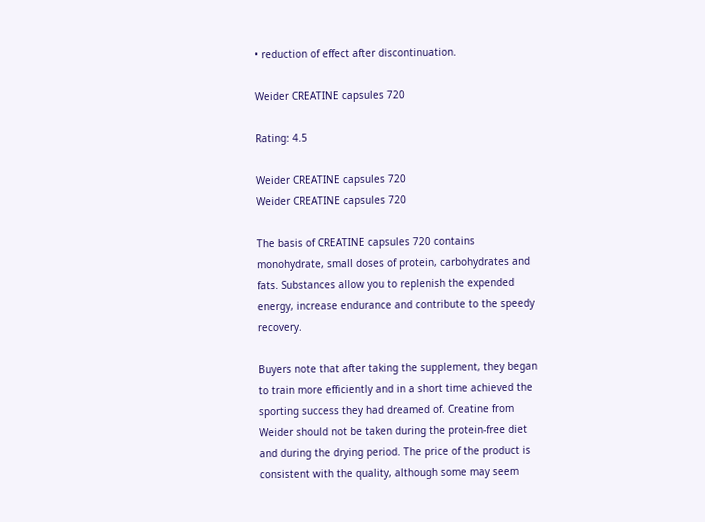• reduction of effect after discontinuation.

Weider CREATINE capsules 720

Rating: 4.5

Weider CREATINE capsules 720
Weider CREATINE capsules 720

The basis of CREATINE capsules 720 contains monohydrate, small doses of protein, carbohydrates and fats. Substances allow you to replenish the expended energy, increase endurance and contribute to the speedy recovery.

Buyers note that after taking the supplement, they began to train more efficiently and in a short time achieved the sporting success they had dreamed of. Creatine from Weider should not be taken during the protein-free diet and during the drying period. The price of the product is consistent with the quality, although some may seem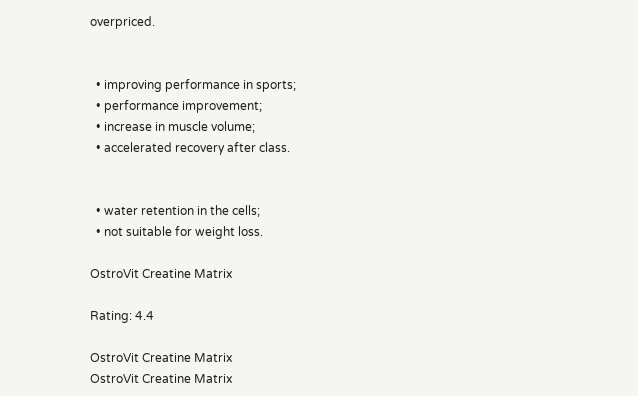overpriced.


  • improving performance in sports;
  • performance improvement;
  • increase in muscle volume;
  • accelerated recovery after class.


  • water retention in the cells;
  • not suitable for weight loss.

OstroVit Creatine Matrix

Rating: 4.4

OstroVit Creatine Matrix
OstroVit Creatine Matrix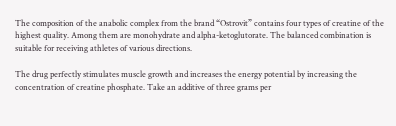The composition of the anabolic complex from the brand “Ostrovit” contains four types of creatine of the highest quality. Among them are monohydrate and alpha-ketoglutorate. The balanced combination is suitable for receiving athletes of various directions.

The drug perfectly stimulates muscle growth and increases the energy potential by increasing the concentration of creatine phosphate. Take an additive of three grams per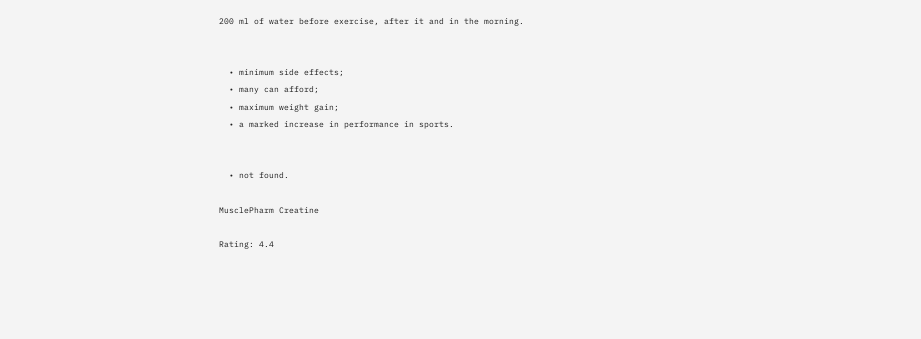200 ml of water before exercise, after it and in the morning.


  • minimum side effects;
  • many can afford;
  • maximum weight gain;
  • a marked increase in performance in sports.


  • not found.

MusclePharm Creatine

Rating: 4.4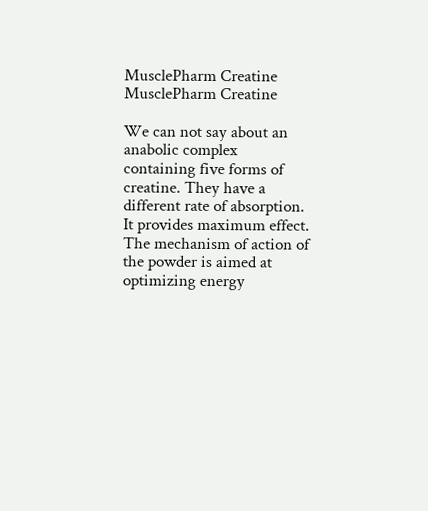MusclePharm Creatine
MusclePharm Creatine

We can not say about an anabolic complex containing five forms of creatine. They have a different rate of absorption. It provides maximum effect. The mechanism of action of the powder is aimed at optimizing energy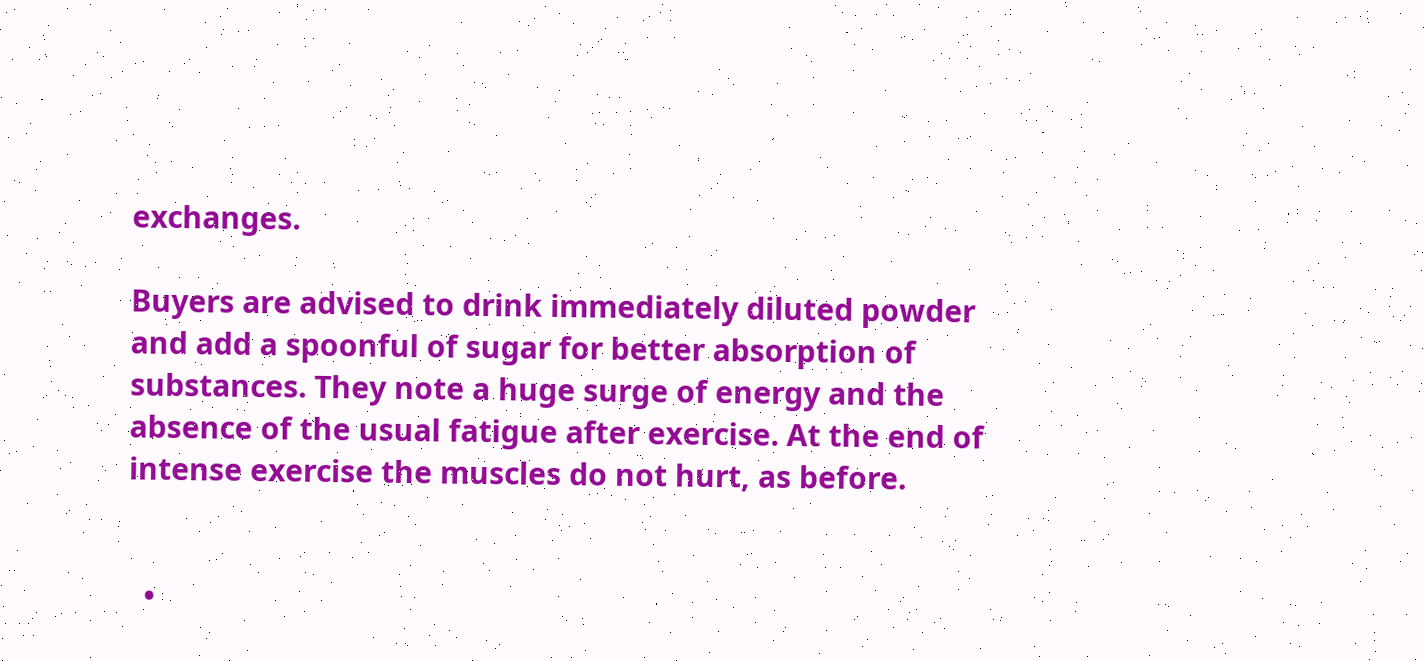exchanges.

Buyers are advised to drink immediately diluted powder and add a spoonful of sugar for better absorption of substances. They note a huge surge of energy and the absence of the usual fatigue after exercise. At the end of intense exercise the muscles do not hurt, as before.


  •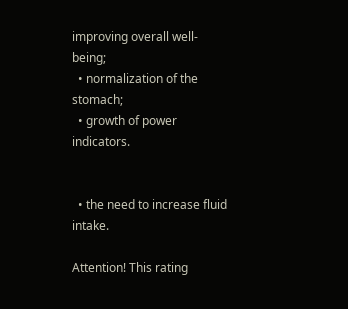improving overall well-being;
  • normalization of the stomach;
  • growth of power indicators.


  • the need to increase fluid intake.

Attention! This rating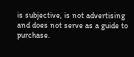is subjective, is not advertising and does not serve as a guide to purchase.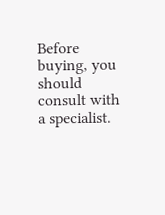Before buying, you should consult with a specialist.